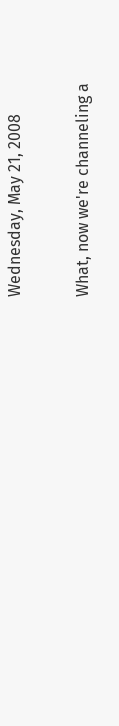Wednesday, May 21, 2008

What, now we're channeling a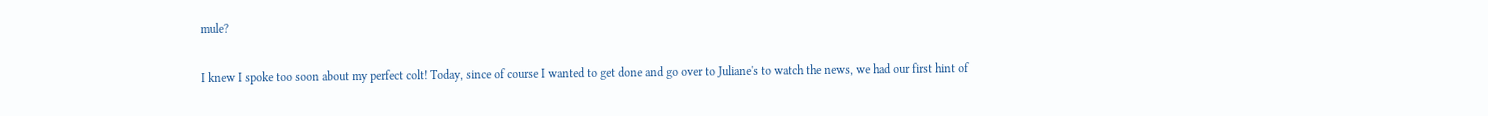mule?

I knew I spoke too soon about my perfect colt! Today, since of course I wanted to get done and go over to Juliane's to watch the news, we had our first hint of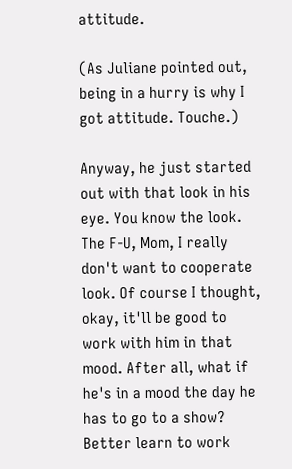attitude.

(As Juliane pointed out, being in a hurry is why I got attitude. Touche.)

Anyway, he just started out with that look in his eye. You know the look. The F-U, Mom, I really don't want to cooperate look. Of course I thought, okay, it'll be good to work with him in that mood. After all, what if he's in a mood the day he has to go to a show? Better learn to work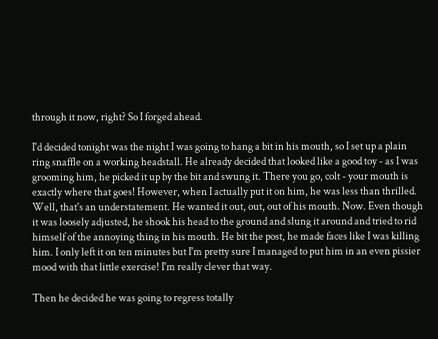through it now, right? So I forged ahead.

I'd decided tonight was the night I was going to hang a bit in his mouth, so I set up a plain ring snaffle on a working headstall. He already decided that looked like a good toy - as I was grooming him, he picked it up by the bit and swung it. There you go, colt - your mouth is exactly where that goes! However, when I actually put it on him, he was less than thrilled. Well, that's an understatement. He wanted it out, out, out of his mouth. Now. Even though it was loosely adjusted, he shook his head to the ground and slung it around and tried to rid himself of the annoying thing in his mouth. He bit the post, he made faces like I was killing him. I only left it on ten minutes but I'm pretty sure I managed to put him in an even pissier mood with that little exercise! I'm really clever that way.

Then he decided he was going to regress totally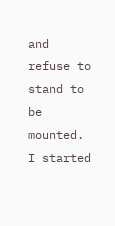and refuse to stand to be mounted. I started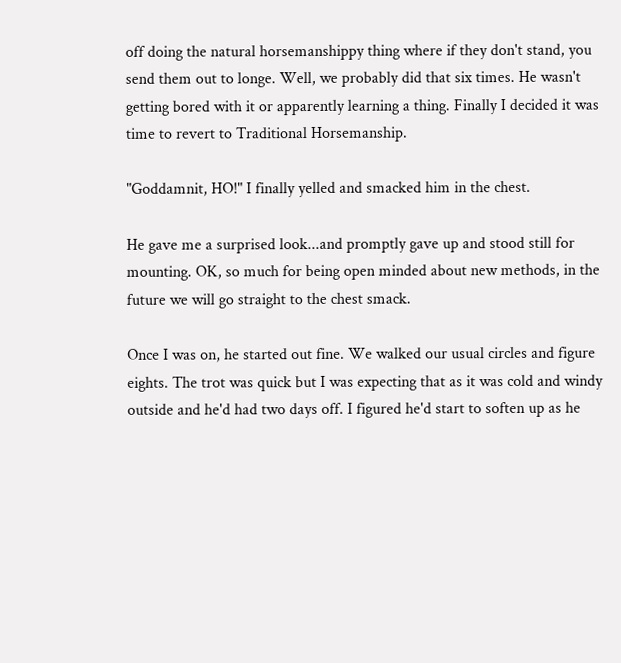off doing the natural horsemanshippy thing where if they don't stand, you send them out to longe. Well, we probably did that six times. He wasn't getting bored with it or apparently learning a thing. Finally I decided it was time to revert to Traditional Horsemanship.

"Goddamnit, HO!" I finally yelled and smacked him in the chest.

He gave me a surprised look...and promptly gave up and stood still for mounting. OK, so much for being open minded about new methods, in the future we will go straight to the chest smack.

Once I was on, he started out fine. We walked our usual circles and figure eights. The trot was quick but I was expecting that as it was cold and windy outside and he'd had two days off. I figured he'd start to soften up as he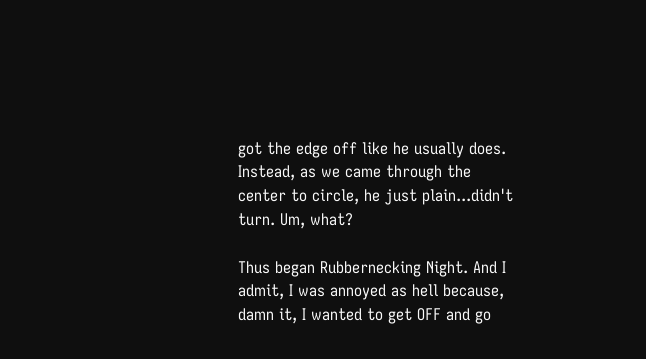got the edge off like he usually does. Instead, as we came through the center to circle, he just plain...didn't turn. Um, what?

Thus began Rubbernecking Night. And I admit, I was annoyed as hell because, damn it, I wanted to get OFF and go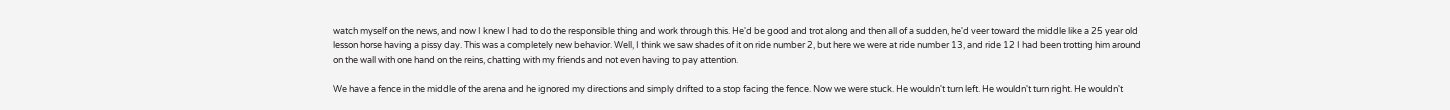watch myself on the news, and now I knew I had to do the responsible thing and work through this. He'd be good and trot along and then all of a sudden, he'd veer toward the middle like a 25 year old lesson horse having a pissy day. This was a completely new behavior. Well, I think we saw shades of it on ride number 2, but here we were at ride number 13, and ride 12 I had been trotting him around on the wall with one hand on the reins, chatting with my friends and not even having to pay attention.

We have a fence in the middle of the arena and he ignored my directions and simply drifted to a stop facing the fence. Now we were stuck. He wouldn't turn left. He wouldn't turn right. He wouldn't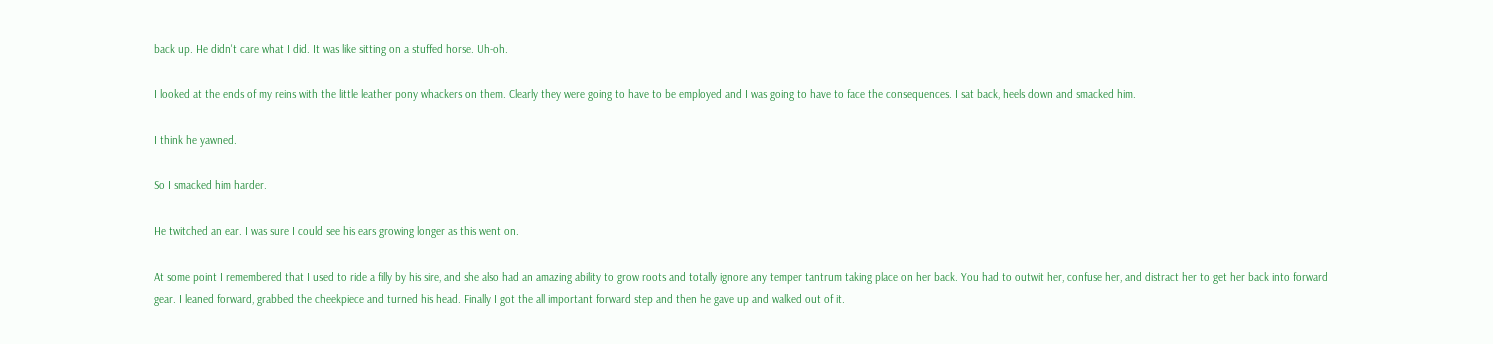back up. He didn't care what I did. It was like sitting on a stuffed horse. Uh-oh.

I looked at the ends of my reins with the little leather pony whackers on them. Clearly they were going to have to be employed and I was going to have to face the consequences. I sat back, heels down and smacked him.

I think he yawned.

So I smacked him harder.

He twitched an ear. I was sure I could see his ears growing longer as this went on.

At some point I remembered that I used to ride a filly by his sire, and she also had an amazing ability to grow roots and totally ignore any temper tantrum taking place on her back. You had to outwit her, confuse her, and distract her to get her back into forward gear. I leaned forward, grabbed the cheekpiece and turned his head. Finally I got the all important forward step and then he gave up and walked out of it.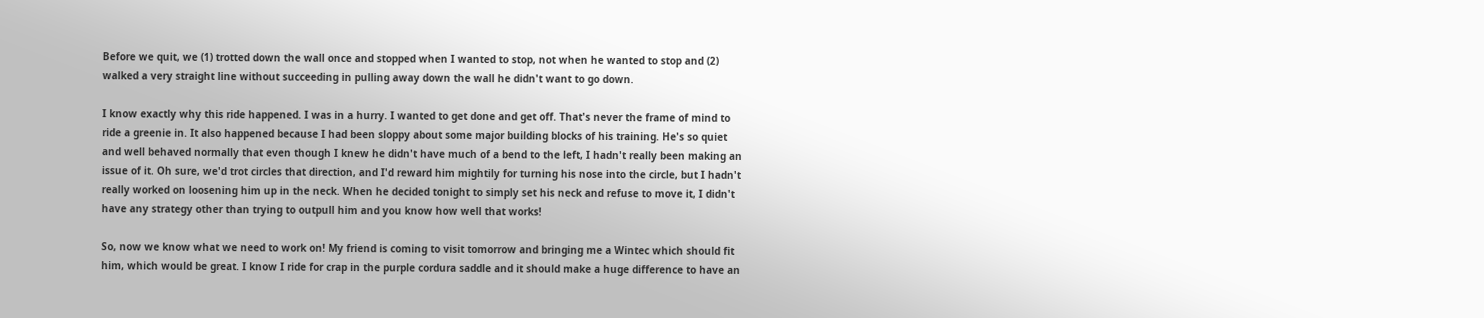Before we quit, we (1) trotted down the wall once and stopped when I wanted to stop, not when he wanted to stop and (2) walked a very straight line without succeeding in pulling away down the wall he didn't want to go down.

I know exactly why this ride happened. I was in a hurry. I wanted to get done and get off. That's never the frame of mind to ride a greenie in. It also happened because I had been sloppy about some major building blocks of his training. He's so quiet and well behaved normally that even though I knew he didn't have much of a bend to the left, I hadn't really been making an issue of it. Oh sure, we'd trot circles that direction, and I'd reward him mightily for turning his nose into the circle, but I hadn't really worked on loosening him up in the neck. When he decided tonight to simply set his neck and refuse to move it, I didn't have any strategy other than trying to outpull him and you know how well that works!

So, now we know what we need to work on! My friend is coming to visit tomorrow and bringing me a Wintec which should fit him, which would be great. I know I ride for crap in the purple cordura saddle and it should make a huge difference to have an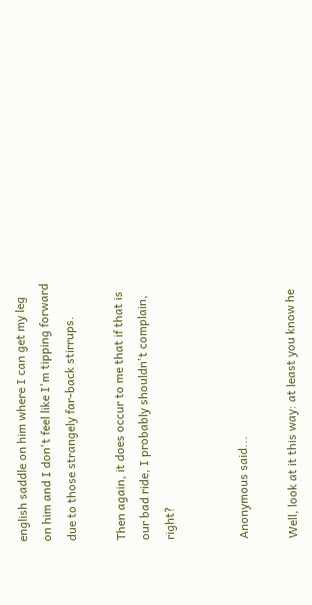english saddle on him where I can get my leg on him and I don't feel like I'm tipping forward due to those strangely far-back stirrups.

Then again, it does occur to me that if that is our bad ride, I probably shouldn't complain, right?


Anonymous said...

Well, look at it this way: at least you know he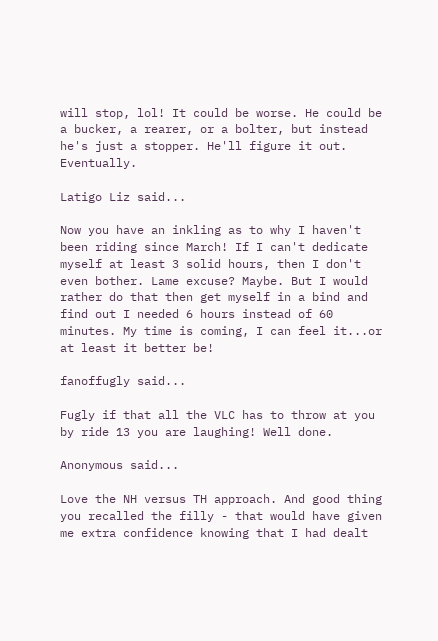will stop, lol! It could be worse. He could be a bucker, a rearer, or a bolter, but instead he's just a stopper. He'll figure it out. Eventually.

Latigo Liz said...

Now you have an inkling as to why I haven't been riding since March! If I can't dedicate myself at least 3 solid hours, then I don't even bother. Lame excuse? Maybe. But I would rather do that then get myself in a bind and find out I needed 6 hours instead of 60 minutes. My time is coming, I can feel it...or at least it better be!

fanoffugly said...

Fugly if that all the VLC has to throw at you by ride 13 you are laughing! Well done.

Anonymous said...

Love the NH versus TH approach. And good thing you recalled the filly - that would have given me extra confidence knowing that I had dealt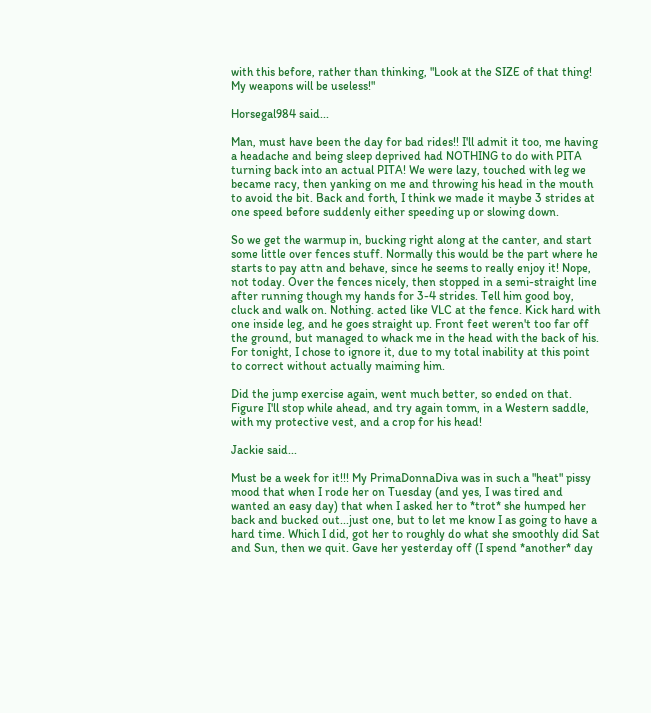with this before, rather than thinking, "Look at the SIZE of that thing! My weapons will be useless!"

Horsegal984 said...

Man, must have been the day for bad rides!! I'll admit it too, me having a headache and being sleep deprived had NOTHING to do with PITA turning back into an actual PITA! We were lazy, touched with leg we became racy, then yanking on me and throwing his head in the mouth to avoid the bit. Back and forth, I think we made it maybe 3 strides at one speed before suddenly either speeding up or slowing down.

So we get the warmup in, bucking right along at the canter, and start some little over fences stuff. Normally this would be the part where he starts to pay attn and behave, since he seems to really enjoy it! Nope, not today. Over the fences nicely, then stopped in a semi-straight line after running though my hands for 3-4 strides. Tell him good boy, cluck and walk on. Nothing. acted like VLC at the fence. Kick hard with one inside leg, and he goes straight up. Front feet weren't too far off the ground, but managed to whack me in the head with the back of his. For tonight, I chose to ignore it, due to my total inability at this point to correct without actually maiming him.

Did the jump exercise again, went much better, so ended on that. Figure I'll stop while ahead, and try again tomm, in a Western saddle, with my protective vest, and a crop for his head!

Jackie said...

Must be a week for it!!! My PrimaDonnaDiva was in such a "heat" pissy mood that when I rode her on Tuesday (and yes, I was tired and wanted an easy day) that when I asked her to *trot* she humped her back and bucked out...just one, but to let me know I as going to have a hard time. Which I did, got her to roughly do what she smoothly did Sat and Sun, then we quit. Gave her yesterday off (I spend *another* day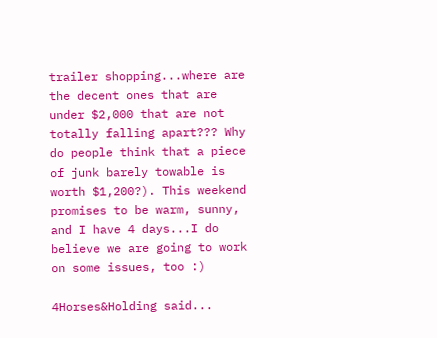trailer shopping...where are the decent ones that are under $2,000 that are not totally falling apart??? Why do people think that a piece of junk barely towable is worth $1,200?). This weekend promises to be warm, sunny, and I have 4 days...I do believe we are going to work on some issues, too :)

4Horses&Holding said...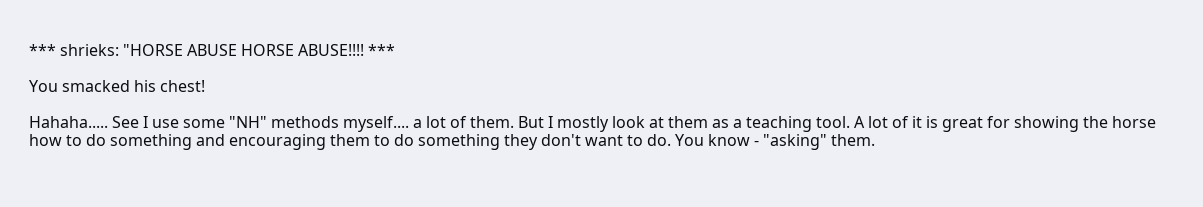*** shrieks: "HORSE ABUSE HORSE ABUSE!!!! ***

You smacked his chest!

Hahaha..... See I use some "NH" methods myself.... a lot of them. But I mostly look at them as a teaching tool. A lot of it is great for showing the horse how to do something and encouraging them to do something they don't want to do. You know - "asking" them.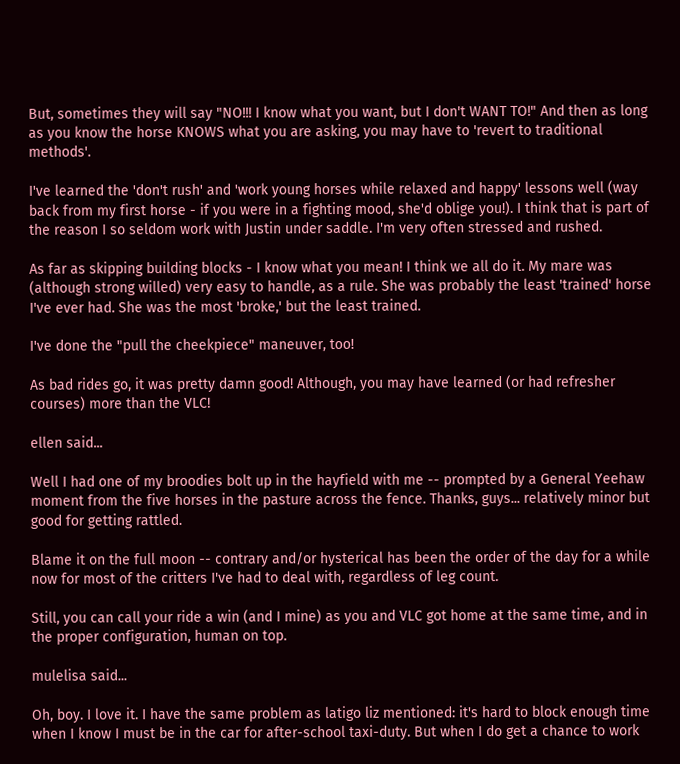But, sometimes they will say "NO!!! I know what you want, but I don't WANT TO!" And then as long as you know the horse KNOWS what you are asking, you may have to 'revert to traditional methods'.

I've learned the 'don't rush' and 'work young horses while relaxed and happy' lessons well (way back from my first horse - if you were in a fighting mood, she'd oblige you!). I think that is part of the reason I so seldom work with Justin under saddle. I'm very often stressed and rushed.

As far as skipping building blocks - I know what you mean! I think we all do it. My mare was (although strong willed) very easy to handle, as a rule. She was probably the least 'trained' horse I've ever had. She was the most 'broke,' but the least trained.

I've done the "pull the cheekpiece" maneuver, too!

As bad rides go, it was pretty damn good! Although, you may have learned (or had refresher courses) more than the VLC!

ellen said...

Well I had one of my broodies bolt up in the hayfield with me -- prompted by a General Yeehaw moment from the five horses in the pasture across the fence. Thanks, guys... relatively minor but good for getting rattled.

Blame it on the full moon -- contrary and/or hysterical has been the order of the day for a while now for most of the critters I've had to deal with, regardless of leg count.

Still, you can call your ride a win (and I mine) as you and VLC got home at the same time, and in the proper configuration, human on top.

mulelisa said...

Oh, boy. I love it. I have the same problem as latigo liz mentioned: it's hard to block enough time when I know I must be in the car for after-school taxi-duty. But when I do get a chance to work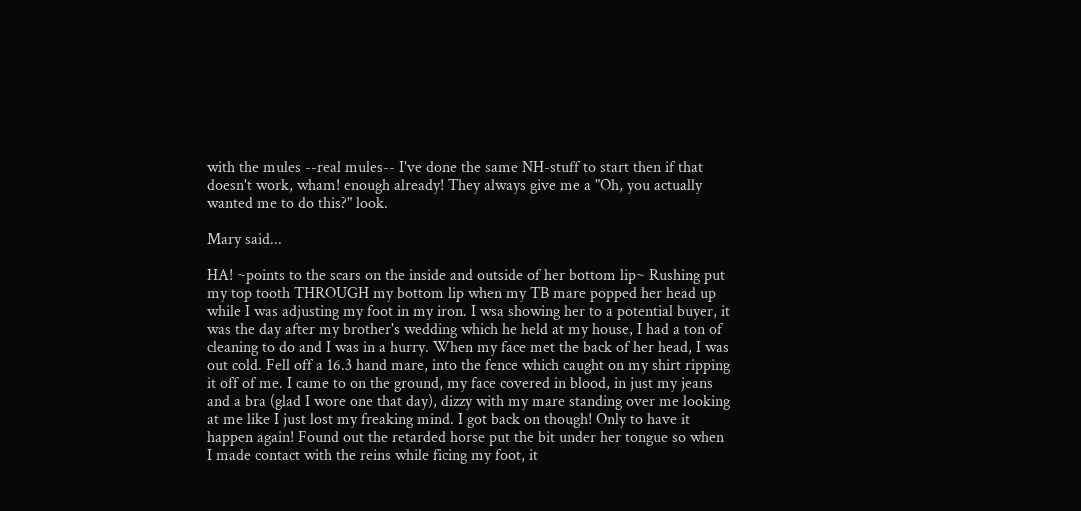with the mules --real mules-- I've done the same NH-stuff to start then if that doesn't work, wham! enough already! They always give me a "Oh, you actually wanted me to do this?" look.

Mary said...

HA! ~points to the scars on the inside and outside of her bottom lip~ Rushing put my top tooth THROUGH my bottom lip when my TB mare popped her head up while I was adjusting my foot in my iron. I wsa showing her to a potential buyer, it was the day after my brother's wedding which he held at my house, I had a ton of cleaning to do and I was in a hurry. When my face met the back of her head, I was out cold. Fell off a 16.3 hand mare, into the fence which caught on my shirt ripping it off of me. I came to on the ground, my face covered in blood, in just my jeans and a bra (glad I wore one that day), dizzy with my mare standing over me looking at me like I just lost my freaking mind. I got back on though! Only to have it happen again! Found out the retarded horse put the bit under her tongue so when I made contact with the reins while ficing my foot, it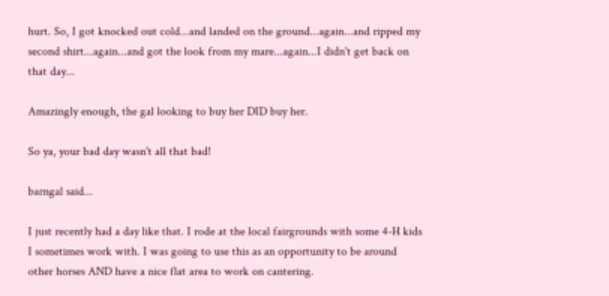hurt. So, I got knocked out cold...and landed on the ground...again...and ripped my second shirt...again...and got the look from my mare...again...I didn't get back on that day...

Amazingly enough, the gal looking to buy her DID buy her.

So ya, your bad day wasn't all that bad!

barngal said...

I just recently had a day like that. I rode at the local fairgrounds with some 4-H kids I sometimes work with. I was going to use this as an opportunity to be around other horses AND have a nice flat area to work on cantering.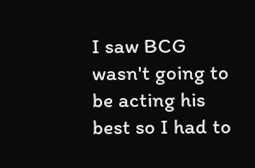I saw BCG wasn't going to be acting his best so I had to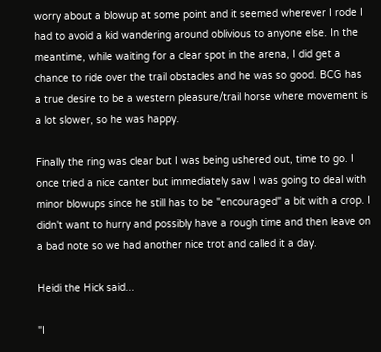worry about a blowup at some point and it seemed wherever I rode I had to avoid a kid wandering around oblivious to anyone else. In the meantime, while waiting for a clear spot in the arena, I did get a chance to ride over the trail obstacles and he was so good. BCG has a true desire to be a western pleasure/trail horse where movement is a lot slower, so he was happy.

Finally the ring was clear but I was being ushered out, time to go. I once tried a nice canter but immediately saw I was going to deal with minor blowups since he still has to be "encouraged" a bit with a crop. I didn't want to hurry and possibly have a rough time and then leave on a bad note so we had another nice trot and called it a day.

Heidi the Hick said...

"I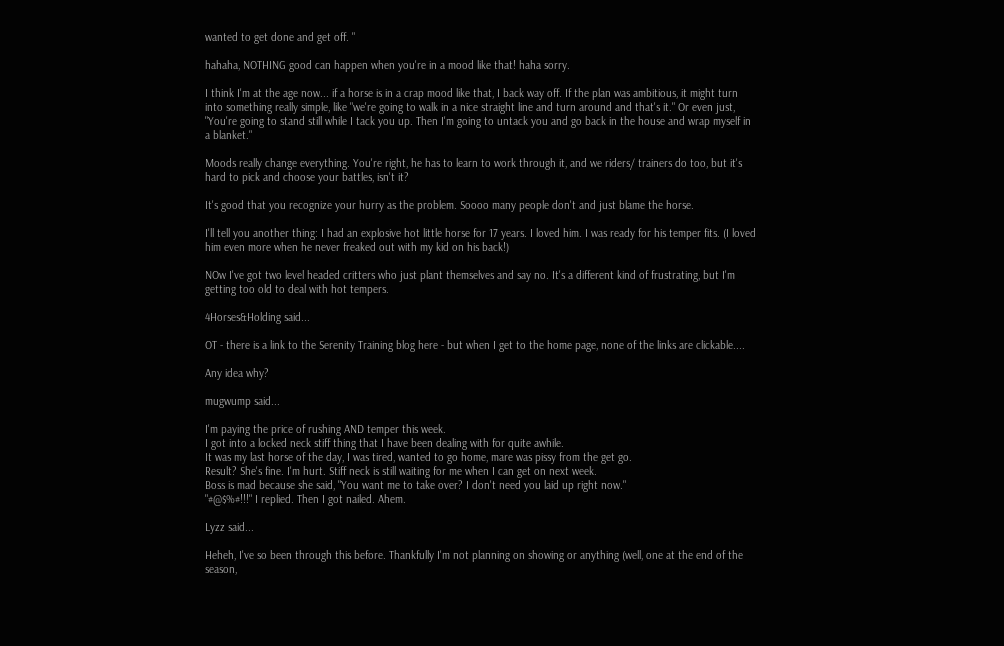wanted to get done and get off. "

hahaha, NOTHING good can happen when you're in a mood like that! haha sorry.

I think I'm at the age now... if a horse is in a crap mood like that, I back way off. If the plan was ambitious, it might turn into something really simple, like "we're going to walk in a nice straight line and turn around and that's it." Or even just, "You're going to stand still while I tack you up. Then I'm going to untack you and go back in the house and wrap myself in a blanket."

Moods really change everything. You're right, he has to learn to work through it, and we riders/ trainers do too, but it's hard to pick and choose your battles, isn't it?

It's good that you recognize your hurry as the problem. Soooo many people don't and just blame the horse.

I'll tell you another thing: I had an explosive hot little horse for 17 years. I loved him. I was ready for his temper fits. (I loved him even more when he never freaked out with my kid on his back!)

NOw I've got two level headed critters who just plant themselves and say no. It's a different kind of frustrating, but I'm getting too old to deal with hot tempers.

4Horses&Holding said...

OT - there is a link to the Serenity Training blog here - but when I get to the home page, none of the links are clickable....

Any idea why?

mugwump said...

I'm paying the price of rushing AND temper this week.
I got into a locked neck stiff thing that I have been dealing with for quite awhile.
It was my last horse of the day, I was tired, wanted to go home, mare was pissy from the get go.
Result? She's fine. I'm hurt. Stiff neck is still waiting for me when I can get on next week.
Boss is mad because she said, "You want me to take over? I don't need you laid up right now."
"#@$%#!!!" I replied. Then I got nailed. Ahem.

Lyzz said...

Heheh, I've so been through this before. Thankfully I'm not planning on showing or anything (well, one at the end of the season,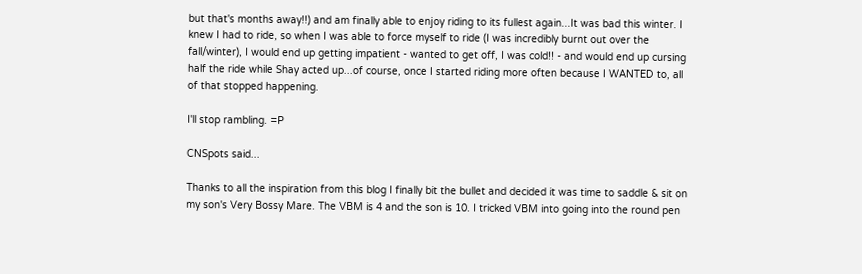but that's months away!!) and am finally able to enjoy riding to its fullest again...It was bad this winter. I knew I had to ride, so when I was able to force myself to ride (I was incredibly burnt out over the fall/winter), I would end up getting impatient - wanted to get off, I was cold!! - and would end up cursing half the ride while Shay acted up...of course, once I started riding more often because I WANTED to, all of that stopped happening.

I'll stop rambling. =P

CNSpots said...

Thanks to all the inspiration from this blog I finally bit the bullet and decided it was time to saddle & sit on my son's Very Bossy Mare. The VBM is 4 and the son is 10. I tricked VBM into going into the round pen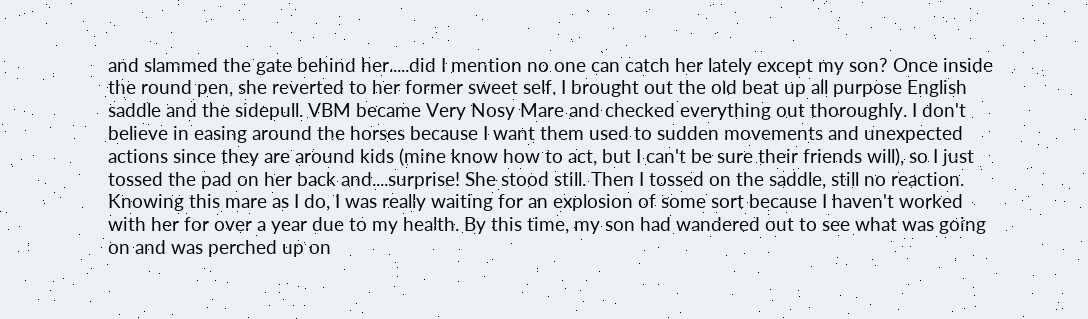and slammed the gate behind her.....did I mention no one can catch her lately except my son? Once inside the round pen, she reverted to her former sweet self. I brought out the old beat up all purpose English saddle and the sidepull. VBM became Very Nosy Mare and checked everything out thoroughly. I don't believe in easing around the horses because I want them used to sudden movements and unexpected actions since they are around kids (mine know how to act, but I can't be sure their friends will), so I just tossed the pad on her back and....surprise! She stood still. Then I tossed on the saddle, still no reaction. Knowing this mare as I do, I was really waiting for an explosion of some sort because I haven't worked with her for over a year due to my health. By this time, my son had wandered out to see what was going on and was perched up on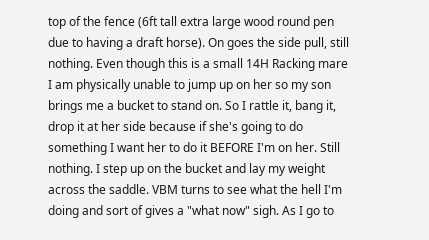top of the fence (6ft tall extra large wood round pen due to having a draft horse). On goes the side pull, still nothing. Even though this is a small 14H Racking mare I am physically unable to jump up on her so my son brings me a bucket to stand on. So I rattle it, bang it, drop it at her side because if she's going to do something I want her to do it BEFORE I'm on her. Still nothing. I step up on the bucket and lay my weight across the saddle. VBM turns to see what the hell I'm doing and sort of gives a "what now" sigh. As I go to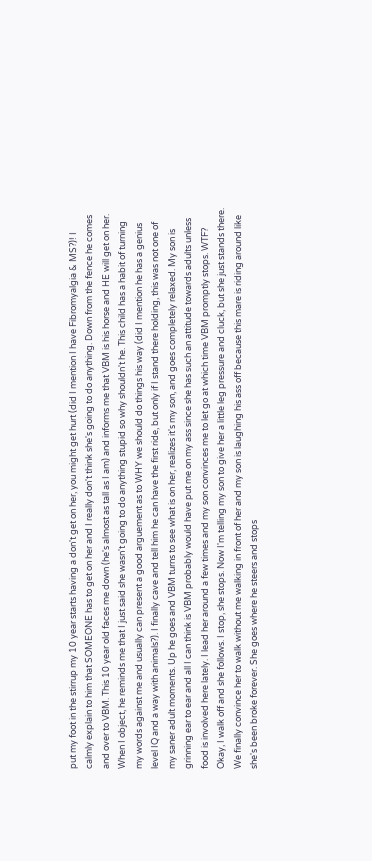put my foot in the stirrup my 10 year starts having a don't get on her, you might get hurt (did I mention I have Fibromyalgia & MS?)! I calmly explain to him that SOMEONE has to get on her and I really don't think she's going to do anything. Down from the fence he comes and over to VBM. This 10 year old faces me down (he's almost as tall as I am) and informs me that VBM is his horse and HE will get on her. When I object, he reminds me that I just said she wasn't going to do anything stupid so why shouldn't he. This child has a habit of turning my words against me and usually can present a good arguement as to WHY we should do things his way (did I mention he has a genius level IQ and a way with animals?). I finally cave and tell him he can have the first ride, but only if I stand there holding, this was not one of my saner adult moments. Up he goes and VBM turns to see what is on her, realizes it's my son, and goes completely relaxed. My son is grinning ear to ear and all I can think is VBM probably would have put me on my ass since she has such an attitude towards adults unless food is involved here lately. I lead her around a few times and my son convinces me to let go at which time VBM promptly stops. WTF? Okay, I walk off and she follows. I stop, she stops. Now I'm telling my son to give her a little leg pressure and cluck, but she just stands there. We finally convince her to walk without me walking in front of her and my son is laughing his ass off because this mare is riding around like she's been broke forever. She goes where he steers and stops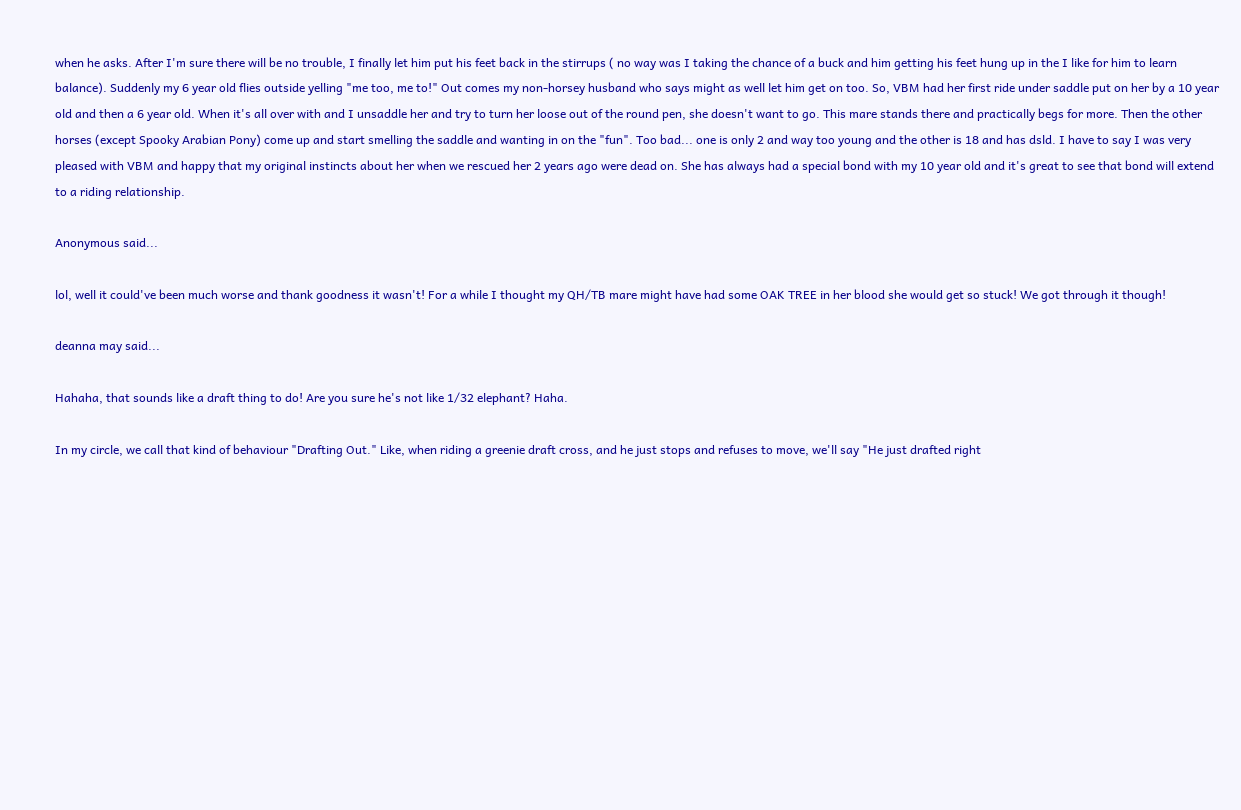when he asks. After I'm sure there will be no trouble, I finally let him put his feet back in the stirrups ( no way was I taking the chance of a buck and him getting his feet hung up in the I like for him to learn balance). Suddenly my 6 year old flies outside yelling "me too, me to!" Out comes my non-horsey husband who says might as well let him get on too. So, VBM had her first ride under saddle put on her by a 10 year old and then a 6 year old. When it's all over with and I unsaddle her and try to turn her loose out of the round pen, she doesn't want to go. This mare stands there and practically begs for more. Then the other horses (except Spooky Arabian Pony) come up and start smelling the saddle and wanting in on the "fun". Too bad... one is only 2 and way too young and the other is 18 and has dsld. I have to say I was very pleased with VBM and happy that my original instincts about her when we rescued her 2 years ago were dead on. She has always had a special bond with my 10 year old and it's great to see that bond will extend to a riding relationship.

Anonymous said...

lol, well it could've been much worse and thank goodness it wasn't! For a while I thought my QH/TB mare might have had some OAK TREE in her blood she would get so stuck! We got through it though!

deanna may said...

Hahaha, that sounds like a draft thing to do! Are you sure he's not like 1/32 elephant? Haha.

In my circle, we call that kind of behaviour "Drafting Out." Like, when riding a greenie draft cross, and he just stops and refuses to move, we'll say "He just drafted right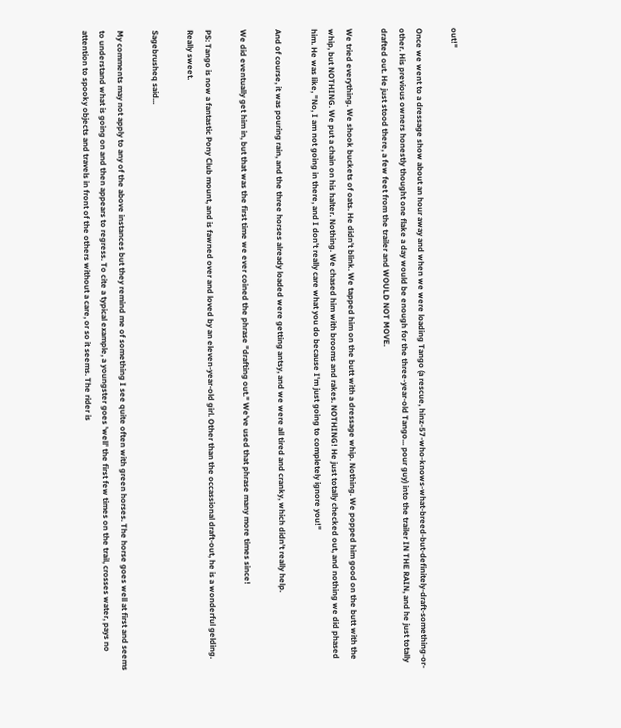out!"

Once we went to a dressage show about an hour away and when we were loading Tango (a rescue, hinz-57-who-knows-what-breed-but-definitely-draft-something-or-other. His previous owners honestly thought one flake a day would be enough for the three-year-old Tango... pour guy) into the trailer IN THE RAIN, and he just totally drafted out. He just stood there, a few feet from the trailer and WOULD NOT MOVE.

We tried everything. We shook buckets of oats. He didn't blink. We tapped him on the butt with a dressage whip. Nothing. We popped him good on the butt with the whip, but NOTHING. We put a chain on his halter. Nothing. We chased him with brooms and rakes. NOTHING! He just totally checked out, and nothing we did phased him. He was like, "No, I am not going in there, and I don't really care what you do because I'm just going to completely ignore you!"

And of course, it was pouring rain, and the three horses already loaded were getting antsy, and we were all tired and cranky, which didn't really help.

We did eventually get him in, but that was the first time we ever coined the phrase "drafting out." We've used that phrase many more times since!

PS: Tango is now a fantastic Pony Club mount, and is fawned over and loved by an eleven-year-old girl. Other than the occassional draft-out, he is a wonderful gelding. Really sweet.

Sagebrusheq said...

My comments may not apply to any of the above instances but they remind me of something I see quite often with green horses. The horse goes well at first and seems to understand what is going on and then appears to regress. To cite a typical example, a youngster goes 'well' the first few times on the trail, crosses water, pays no attention to spooky objects and travels in front of the others without a care, or so it seems. The rider is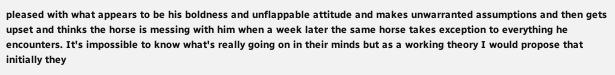pleased with what appears to be his boldness and unflappable attitude and makes unwarranted assumptions and then gets upset and thinks the horse is messing with him when a week later the same horse takes exception to everything he encounters. It's impossible to know what's really going on in their minds but as a working theory I would propose that initially they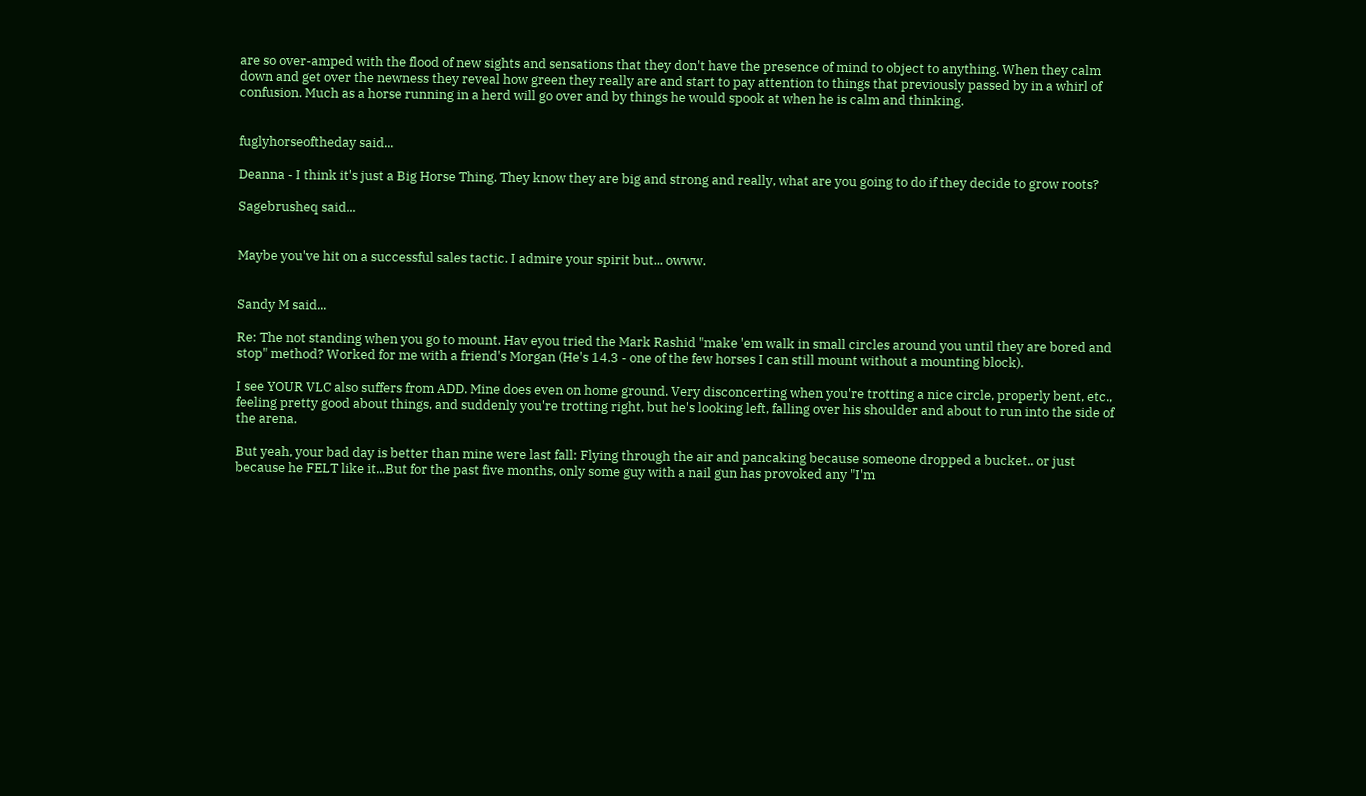are so over-amped with the flood of new sights and sensations that they don't have the presence of mind to object to anything. When they calm down and get over the newness they reveal how green they really are and start to pay attention to things that previously passed by in a whirl of confusion. Much as a horse running in a herd will go over and by things he would spook at when he is calm and thinking.


fuglyhorseoftheday said...

Deanna - I think it's just a Big Horse Thing. They know they are big and strong and really, what are you going to do if they decide to grow roots?

Sagebrusheq said...


Maybe you've hit on a successful sales tactic. I admire your spirit but... owww.


Sandy M said...

Re: The not standing when you go to mount. Hav eyou tried the Mark Rashid "make 'em walk in small circles around you until they are bored and stop" method? Worked for me with a friend's Morgan (He's 14.3 - one of the few horses I can still mount without a mounting block).

I see YOUR VLC also suffers from ADD. Mine does even on home ground. Very disconcerting when you're trotting a nice circle, properly bent, etc., feeling pretty good about things, and suddenly you're trotting right, but he's looking left, falling over his shoulder and about to run into the side of the arena.

But yeah, your bad day is better than mine were last fall: Flying through the air and pancaking because someone dropped a bucket.. or just because he FELT like it...But for the past five months, only some guy with a nail gun has provoked any "I'm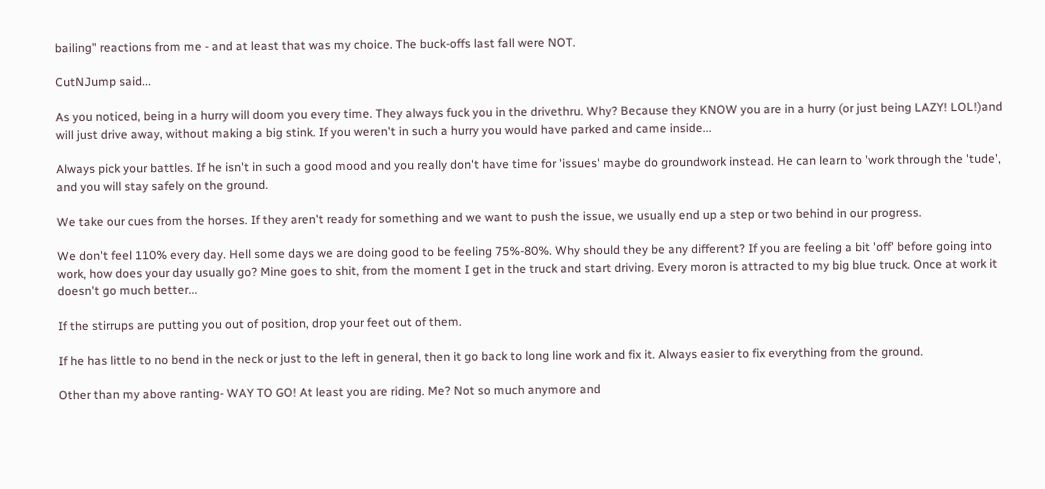bailing" reactions from me - and at least that was my choice. The buck-offs last fall were NOT.

CutNJump said...

As you noticed, being in a hurry will doom you every time. They always fuck you in the drivethru. Why? Because they KNOW you are in a hurry (or just being LAZY! LOL!)and will just drive away, without making a big stink. If you weren't in such a hurry you would have parked and came inside...

Always pick your battles. If he isn't in such a good mood and you really don't have time for 'issues' maybe do groundwork instead. He can learn to 'work through the 'tude', and you will stay safely on the ground.

We take our cues from the horses. If they aren't ready for something and we want to push the issue, we usually end up a step or two behind in our progress.

We don't feel 110% every day. Hell some days we are doing good to be feeling 75%-80%. Why should they be any different? If you are feeling a bit 'off' before going into work, how does your day usually go? Mine goes to shit, from the moment I get in the truck and start driving. Every moron is attracted to my big blue truck. Once at work it doesn't go much better...

If the stirrups are putting you out of position, drop your feet out of them.

If he has little to no bend in the neck or just to the left in general, then it go back to long line work and fix it. Always easier to fix everything from the ground.

Other than my above ranting- WAY TO GO! At least you are riding. Me? Not so much anymore and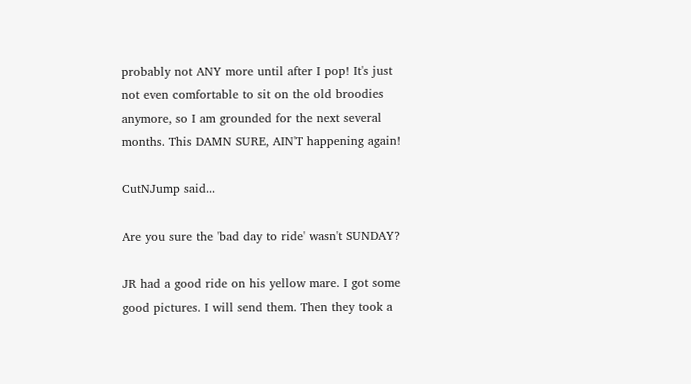probably not ANY more until after I pop! It's just not even comfortable to sit on the old broodies anymore, so I am grounded for the next several months. This DAMN SURE, AIN'T happening again!

CutNJump said...

Are you sure the 'bad day to ride' wasn't SUNDAY?

JR had a good ride on his yellow mare. I got some good pictures. I will send them. Then they took a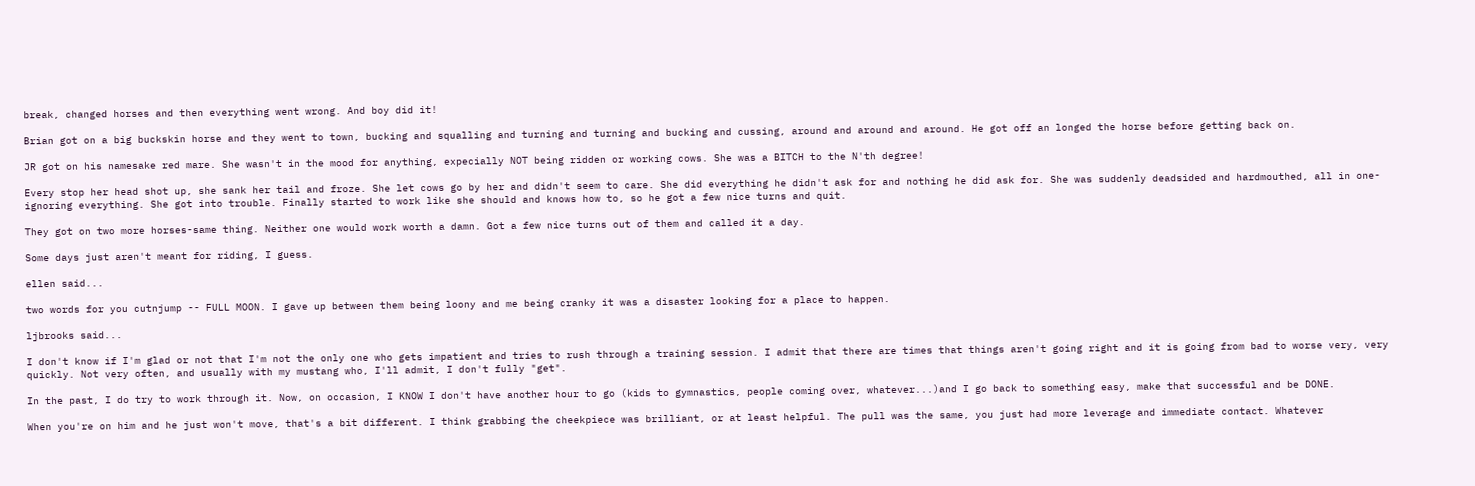break, changed horses and then everything went wrong. And boy did it!

Brian got on a big buckskin horse and they went to town, bucking and squalling and turning and turning and bucking and cussing, around and around and around. He got off an longed the horse before getting back on.

JR got on his namesake red mare. She wasn't in the mood for anything, expecially NOT being ridden or working cows. She was a BITCH to the N'th degree!

Every stop her head shot up, she sank her tail and froze. She let cows go by her and didn't seem to care. She did everything he didn't ask for and nothing he did ask for. She was suddenly deadsided and hardmouthed, all in one- ignoring everything. She got into trouble. Finally started to work like she should and knows how to, so he got a few nice turns and quit.

They got on two more horses-same thing. Neither one would work worth a damn. Got a few nice turns out of them and called it a day.

Some days just aren't meant for riding, I guess.

ellen said...

two words for you cutnjump -- FULL MOON. I gave up between them being loony and me being cranky it was a disaster looking for a place to happen.

ljbrooks said...

I don't know if I'm glad or not that I'm not the only one who gets impatient and tries to rush through a training session. I admit that there are times that things aren't going right and it is going from bad to worse very, very quickly. Not very often, and usually with my mustang who, I'll admit, I don't fully "get".

In the past, I do try to work through it. Now, on occasion, I KNOW I don't have another hour to go (kids to gymnastics, people coming over, whatever...)and I go back to something easy, make that successful and be DONE.

When you're on him and he just won't move, that's a bit different. I think grabbing the cheekpiece was brilliant, or at least helpful. The pull was the same, you just had more leverage and immediate contact. Whatever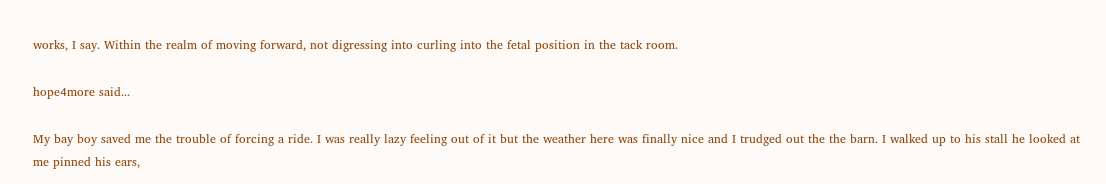works, I say. Within the realm of moving forward, not digressing into curling into the fetal position in the tack room.

hope4more said...

My bay boy saved me the trouble of forcing a ride. I was really lazy feeling out of it but the weather here was finally nice and I trudged out the the barn. I walked up to his stall he looked at me pinned his ears,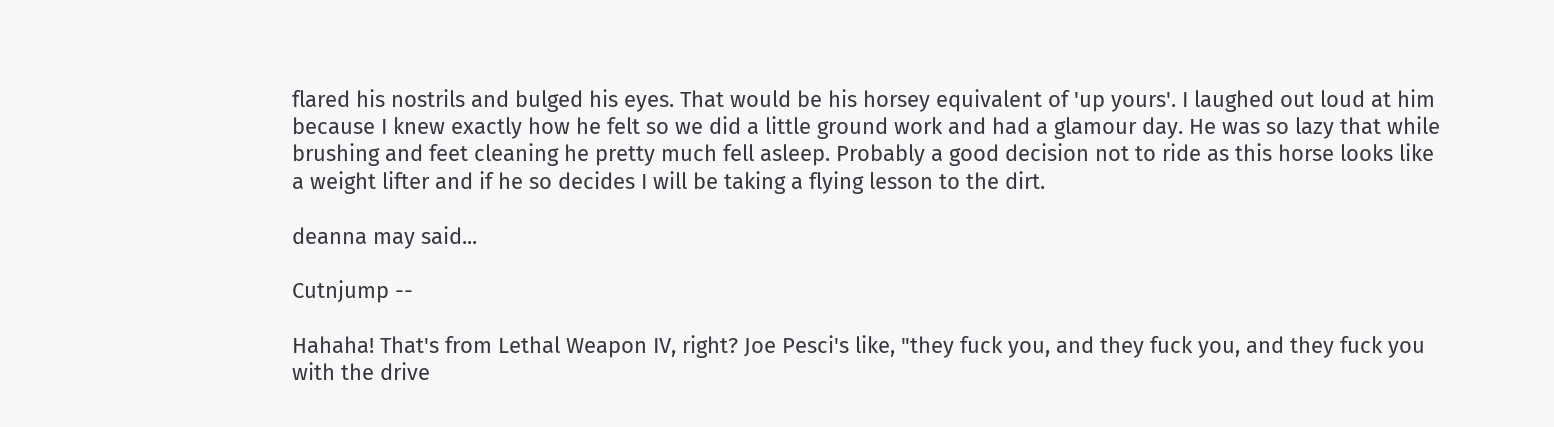flared his nostrils and bulged his eyes. That would be his horsey equivalent of 'up yours'. I laughed out loud at him because I knew exactly how he felt so we did a little ground work and had a glamour day. He was so lazy that while brushing and feet cleaning he pretty much fell asleep. Probably a good decision not to ride as this horse looks like a weight lifter and if he so decides I will be taking a flying lesson to the dirt.

deanna may said...

Cutnjump --

Hahaha! That's from Lethal Weapon IV, right? Joe Pesci's like, "they fuck you, and they fuck you, and they fuck you with the drive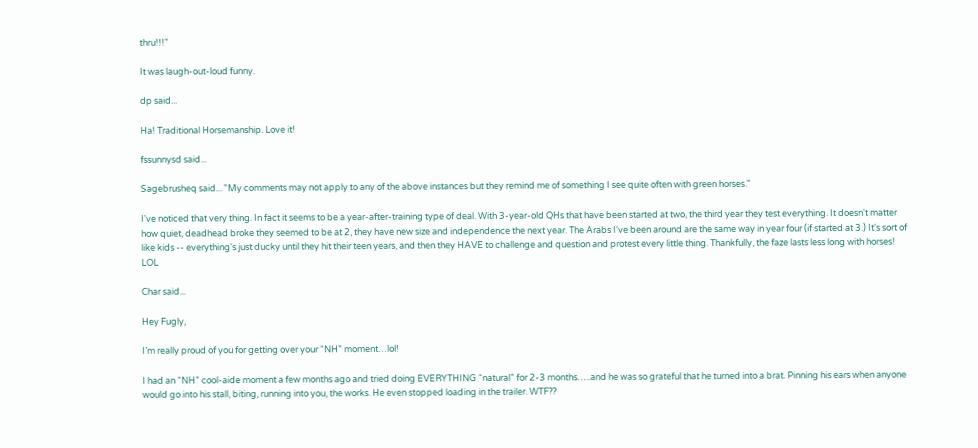thru!!!"

It was laugh-out-loud funny.

dp said...

Ha! Traditional Horsemanship. Love it!

fssunnysd said...

Sagebrusheq said... "My comments may not apply to any of the above instances but they remind me of something I see quite often with green horses."

I've noticed that very thing. In fact it seems to be a year-after-training type of deal. With 3-year-old QHs that have been started at two, the third year they test everything. It doesn't matter how quiet, deadhead broke they seemed to be at 2, they have new size and independence the next year. The Arabs I've been around are the same way in year four (if started at 3.) It's sort of like kids -- everything's just ducky until they hit their teen years, and then they HAVE to challenge and question and protest every little thing. Thankfully, the faze lasts less long with horses! LOL

Char said...

Hey Fugly,

I’m really proud of you for getting over your “NH” moment…lol!

I had an “NH” cool-aide moment a few months ago and tried doing EVERYTHING “natural” for 2-3 months…..and he was so grateful that he turned into a brat. Pinning his ears when anyone would go into his stall, biting, running into you, the works. He even stopped loading in the trailer. WTF??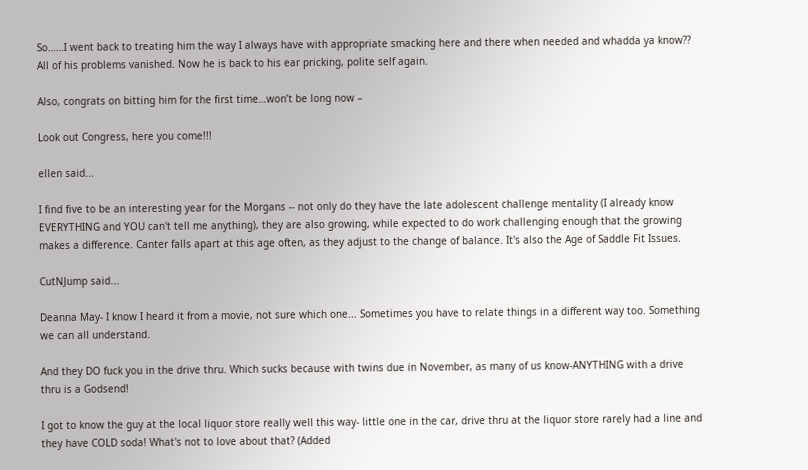So……I went back to treating him the way I always have with appropriate smacking here and there when needed and whadda ya know?? All of his problems vanished. Now he is back to his ear pricking, polite self again.

Also, congrats on bitting him for the first time…won’t be long now –

Look out Congress, here you come!!!

ellen said...

I find five to be an interesting year for the Morgans -- not only do they have the late adolescent challenge mentality (I already know EVERYTHING and YOU can't tell me anything), they are also growing, while expected to do work challenging enough that the growing makes a difference. Canter falls apart at this age often, as they adjust to the change of balance. It's also the Age of Saddle Fit Issues.

CutNJump said...

Deanna May- I know I heard it from a movie, not sure which one... Sometimes you have to relate things in a different way too. Something we can all understand.

And they DO fuck you in the drive thru. Which sucks because with twins due in November, as many of us know-ANYTHING with a drive thru is a Godsend!

I got to know the guy at the local liquor store really well this way- little one in the car, drive thru at the liquor store rarely had a line and they have COLD soda! What's not to love about that? (Added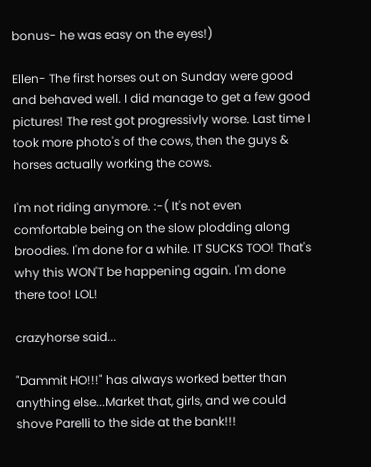bonus- he was easy on the eyes!)

Ellen- The first horses out on Sunday were good and behaved well. I did manage to get a few good pictures! The rest got progressivly worse. Last time I took more photo's of the cows, then the guys & horses actually working the cows.

I'm not riding anymore. :-( It's not even comfortable being on the slow plodding along broodies. I'm done for a while. IT SUCKS TOO! That's why this WON'T be happening again. I'm done there too! LOL!

crazyhorse said...

"Dammit HO!!!" has always worked better than anything else...Market that, girls, and we could shove Parelli to the side at the bank!!!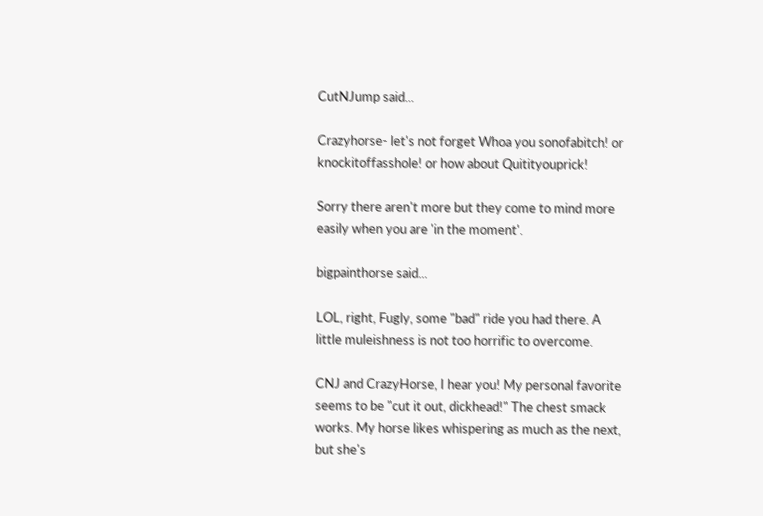CutNJump said...

Crazyhorse- let's not forget Whoa you sonofabitch! or knockitoffasshole! or how about Quitityouprick!

Sorry there aren't more but they come to mind more easily when you are 'in the moment'.

bigpainthorse said...

LOL, right, Fugly, some "bad" ride you had there. A little muleishness is not too horrific to overcome.

CNJ and CrazyHorse, I hear you! My personal favorite seems to be "cut it out, dickhead!" The chest smack works. My horse likes whispering as much as the next, but she's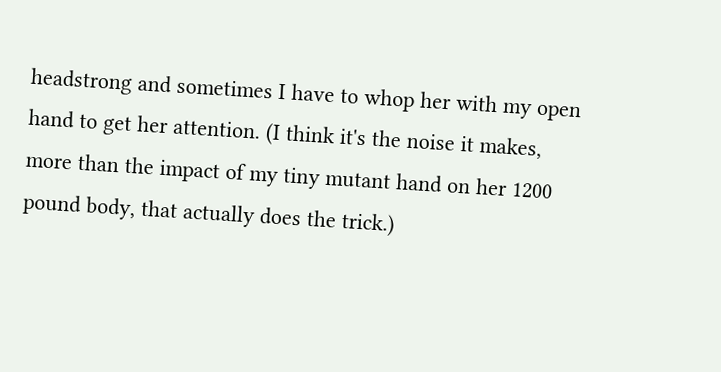headstrong and sometimes I have to whop her with my open hand to get her attention. (I think it's the noise it makes, more than the impact of my tiny mutant hand on her 1200 pound body, that actually does the trick.)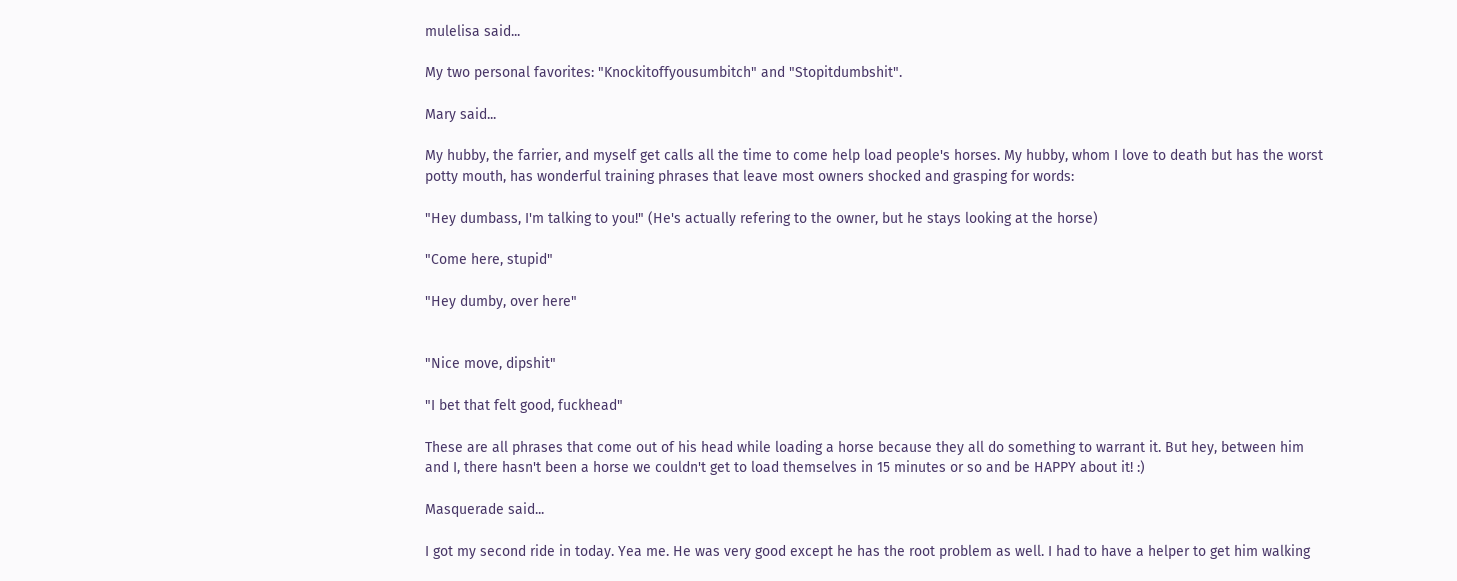mulelisa said...

My two personal favorites: "Knockitoffyousumbitch" and "Stopitdumbshit".

Mary said...

My hubby, the farrier, and myself get calls all the time to come help load people's horses. My hubby, whom I love to death but has the worst potty mouth, has wonderful training phrases that leave most owners shocked and grasping for words:

"Hey dumbass, I'm talking to you!" (He's actually refering to the owner, but he stays looking at the horse)

"Come here, stupid"

"Hey dumby, over here"


"Nice move, dipshit"

"I bet that felt good, fuckhead"

These are all phrases that come out of his head while loading a horse because they all do something to warrant it. But hey, between him and I, there hasn't been a horse we couldn't get to load themselves in 15 minutes or so and be HAPPY about it! :)

Masquerade said...

I got my second ride in today. Yea me. He was very good except he has the root problem as well. I had to have a helper to get him walking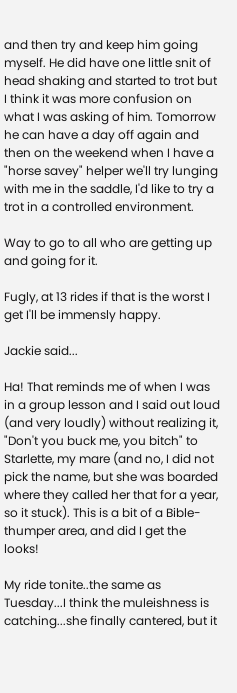and then try and keep him going myself. He did have one little snit of head shaking and started to trot but I think it was more confusion on what I was asking of him. Tomorrow he can have a day off again and then on the weekend when I have a "horse savey" helper we'll try lunging with me in the saddle, I'd like to try a trot in a controlled environment.

Way to go to all who are getting up and going for it.

Fugly, at 13 rides if that is the worst I get I'll be immensly happy.

Jackie said...

Ha! That reminds me of when I was in a group lesson and I said out loud (and very loudly) without realizing it, "Don't you buck me, you bitch" to Starlette, my mare (and no, I did not pick the name, but she was boarded where they called her that for a year, so it stuck). This is a bit of a Bible-thumper area, and did I get the looks!

My ride tonite..the same as Tuesday...I think the muleishness is catching...she finally cantered, but it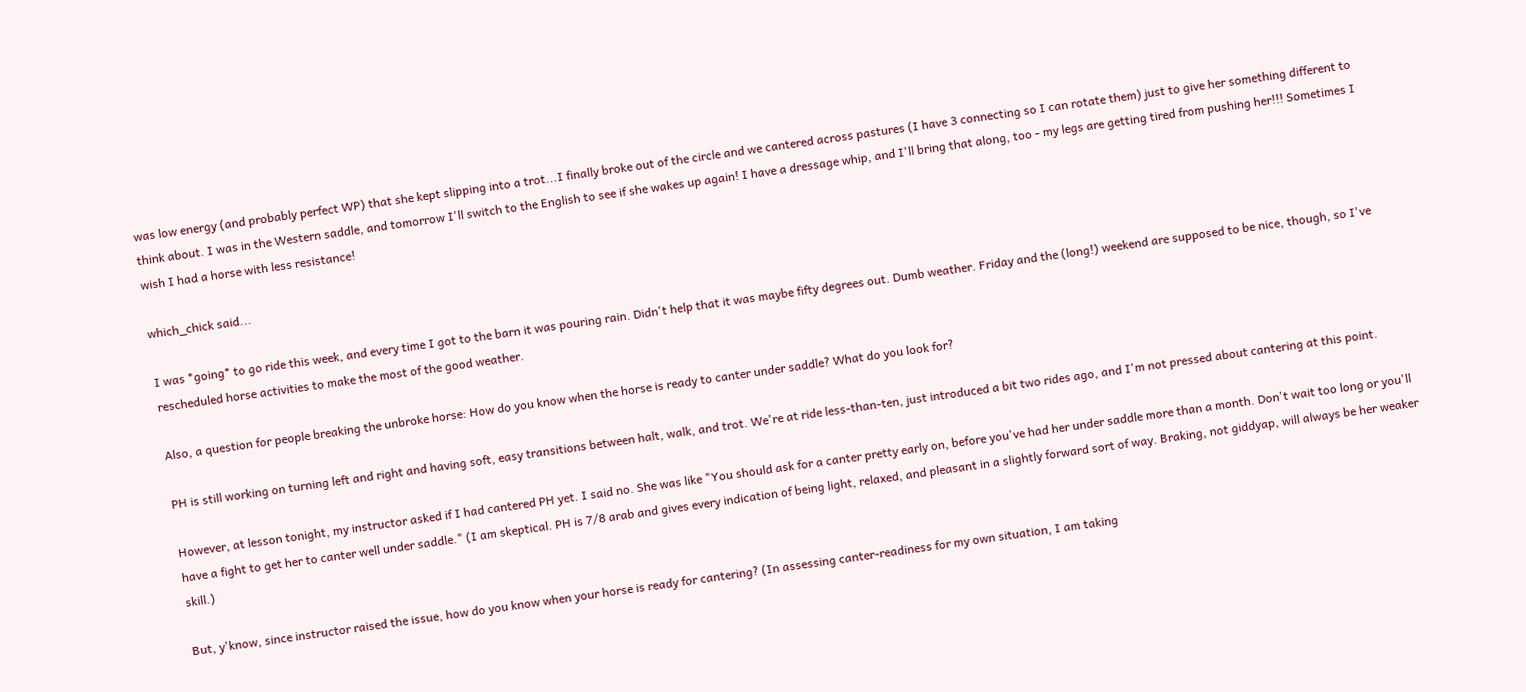was low energy (and probably perfect WP) that she kept slipping into a trot...I finally broke out of the circle and we cantered across pastures (I have 3 connecting so I can rotate them) just to give her something different to think about. I was in the Western saddle, and tomorrow I'll switch to the English to see if she wakes up again! I have a dressage whip, and I'll bring that along, too - my legs are getting tired from pushing her!!! Sometimes I wish I had a horse with less resistance!

which_chick said...

I was *going* to go ride this week, and every time I got to the barn it was pouring rain. Didn't help that it was maybe fifty degrees out. Dumb weather. Friday and the (long!) weekend are supposed to be nice, though, so I've rescheduled horse activities to make the most of the good weather.

Also, a question for people breaking the unbroke horse: How do you know when the horse is ready to canter under saddle? What do you look for?

PH is still working on turning left and right and having soft, easy transitions between halt, walk, and trot. We're at ride less-than-ten, just introduced a bit two rides ago, and I'm not pressed about cantering at this point.

However, at lesson tonight, my instructor asked if I had cantered PH yet. I said no. She was like "You should ask for a canter pretty early on, before you've had her under saddle more than a month. Don't wait too long or you'll have a fight to get her to canter well under saddle." (I am skeptical. PH is 7/8 arab and gives every indication of being light, relaxed, and pleasant in a slightly forward sort of way. Braking, not giddyap, will always be her weaker skill.)

But, y'know, since instructor raised the issue, how do you know when your horse is ready for cantering? (In assessing canter-readiness for my own situation, I am taking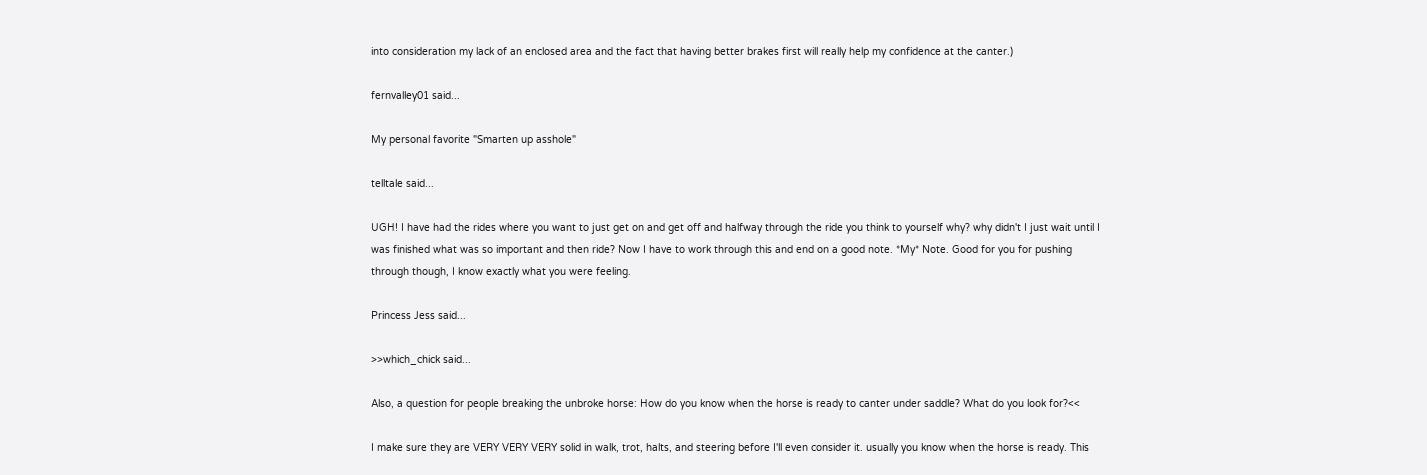into consideration my lack of an enclosed area and the fact that having better brakes first will really help my confidence at the canter.)

fernvalley01 said...

My personal favorite "Smarten up asshole"

telltale said...

UGH! I have had the rides where you want to just get on and get off and halfway through the ride you think to yourself why? why didn't I just wait until I was finished what was so important and then ride? Now I have to work through this and end on a good note. *My* Note. Good for you for pushing through though, I know exactly what you were feeling.

Princess Jess said...

>>which_chick said...

Also, a question for people breaking the unbroke horse: How do you know when the horse is ready to canter under saddle? What do you look for?<<

I make sure they are VERY VERY VERY solid in walk, trot, halts, and steering before I'll even consider it. usually you know when the horse is ready. This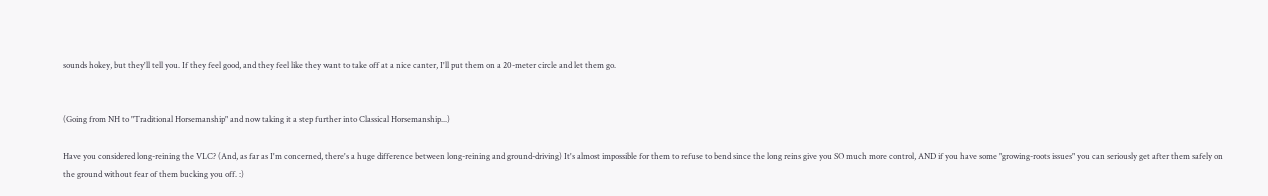sounds hokey, but they'll tell you. If they feel good, and they feel like they want to take off at a nice canter, I'll put them on a 20-meter circle and let them go.


(Going from NH to "Traditional Horsemanship" and now taking it a step further into Classical Horsemanship...)

Have you considered long-reining the VLC? (And, as far as I'm concerned, there's a huge difference between long-reining and ground-driving) It's almost impossible for them to refuse to bend since the long reins give you SO much more control, AND if you have some "growing-roots issues" you can seriously get after them safely on the ground without fear of them bucking you off. :)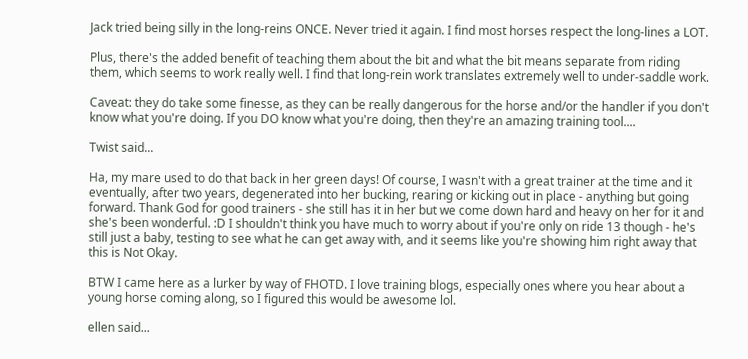Jack tried being silly in the long-reins ONCE. Never tried it again. I find most horses respect the long-lines a LOT.

Plus, there's the added benefit of teaching them about the bit and what the bit means separate from riding them, which seems to work really well. I find that long-rein work translates extremely well to under-saddle work.

Caveat: they do take some finesse, as they can be really dangerous for the horse and/or the handler if you don't know what you're doing. If you DO know what you're doing, then they're an amazing training tool....

Twist said...

Ha, my mare used to do that back in her green days! Of course, I wasn't with a great trainer at the time and it eventually, after two years, degenerated into her bucking, rearing or kicking out in place - anything but going forward. Thank God for good trainers - she still has it in her but we come down hard and heavy on her for it and she's been wonderful. :D I shouldn't think you have much to worry about if you're only on ride 13 though - he's still just a baby, testing to see what he can get away with, and it seems like you're showing him right away that this is Not Okay.

BTW I came here as a lurker by way of FHOTD. I love training blogs, especially ones where you hear about a young horse coming along, so I figured this would be awesome lol.

ellen said...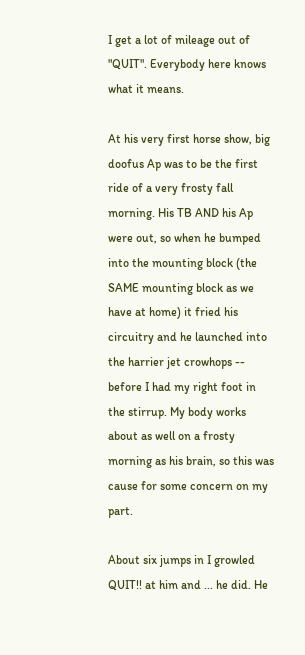I get a lot of mileage out of "QUIT". Everybody here knows what it means.

At his very first horse show, big doofus Ap was to be the first ride of a very frosty fall morning. His TB AND his Ap were out, so when he bumped into the mounting block (the SAME mounting block as we have at home) it fried his circuitry and he launched into the harrier jet crowhops -- before I had my right foot in the stirrup. My body works about as well on a frosty morning as his brain, so this was cause for some concern on my part.

About six jumps in I growled QUIT!! at him and ... he did. He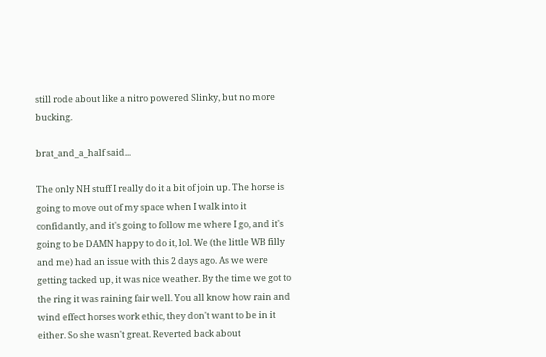still rode about like a nitro powered Slinky, but no more bucking.

brat_and_a_half said...

The only NH stuff I really do it a bit of join up. The horse is going to move out of my space when I walk into it confidantly, and it's going to follow me where I go, and it's going to be DAMN happy to do it, lol. We (the little WB filly and me) had an issue with this 2 days ago. As we were getting tacked up, it was nice weather. By the time we got to the ring it was raining fair well. You all know how rain and wind effect horses work ethic, they don't want to be in it either. So she wasn't great. Reverted back about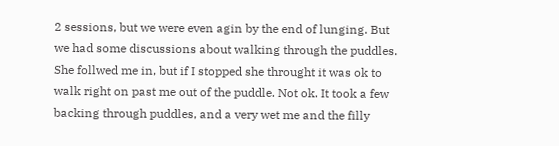2 sessions, but we were even agin by the end of lunging. But we had some discussions about walking through the puddles. She follwed me in, but if I stopped she throught it was ok to walk right on past me out of the puddle. Not ok. It took a few backing through puddles, and a very wet me and the filly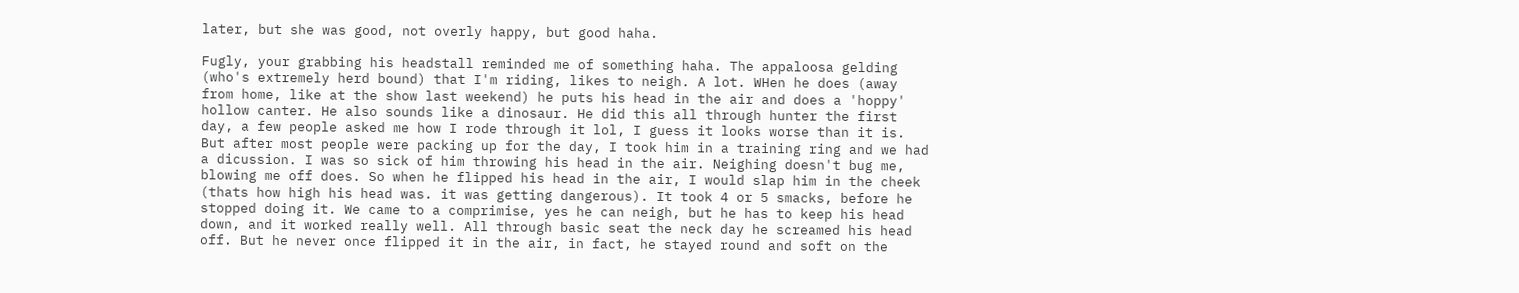later, but she was good, not overly happy, but good haha.

Fugly, your grabbing his headstall reminded me of something haha. The appaloosa gelding (who's extremely herd bound) that I'm riding, likes to neigh. A lot. WHen he does (away from home, like at the show last weekend) he puts his head in the air and does a 'hoppy' hollow canter. He also sounds like a dinosaur. He did this all through hunter the first day, a few people asked me how I rode through it lol, I guess it looks worse than it is. But after most people were packing up for the day, I took him in a training ring and we had a dicussion. I was so sick of him throwing his head in the air. Neighing doesn't bug me, blowing me off does. So when he flipped his head in the air, I would slap him in the cheek (thats how high his head was. it was getting dangerous). It took 4 or 5 smacks, before he stopped doing it. We came to a comprimise, yes he can neigh, but he has to keep his head down, and it worked really well. All through basic seat the neck day he screamed his head off. But he never once flipped it in the air, in fact, he stayed round and soft on the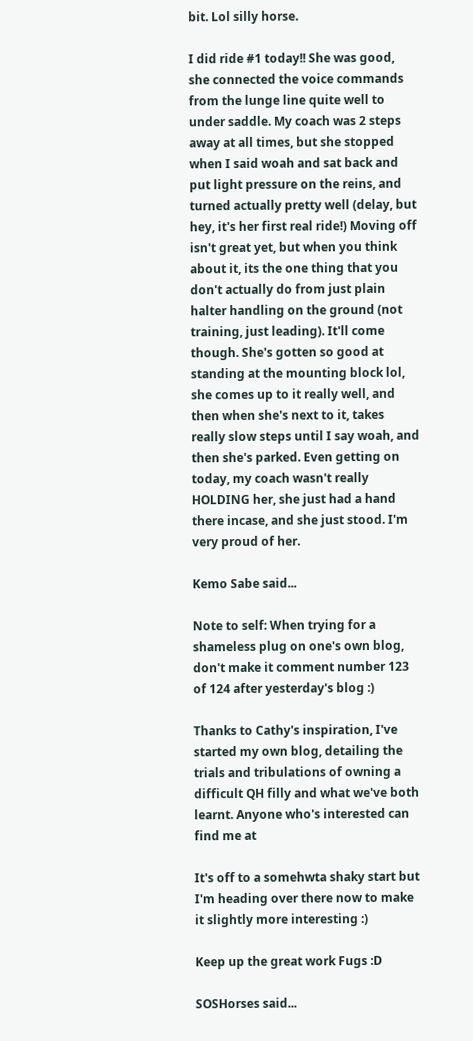bit. Lol silly horse.

I did ride #1 today!! She was good, she connected the voice commands from the lunge line quite well to under saddle. My coach was 2 steps away at all times, but she stopped when I said woah and sat back and put light pressure on the reins, and turned actually pretty well (delay, but hey, it's her first real ride!) Moving off isn't great yet, but when you think about it, its the one thing that you don't actually do from just plain halter handling on the ground (not training, just leading). It'll come though. She's gotten so good at standing at the mounting block lol, she comes up to it really well, and then when she's next to it, takes really slow steps until I say woah, and then she's parked. Even getting on today, my coach wasn't really HOLDING her, she just had a hand there incase, and she just stood. I'm very proud of her.

Kemo Sabe said...

Note to self: When trying for a shameless plug on one's own blog, don't make it comment number 123 of 124 after yesterday's blog :)

Thanks to Cathy's inspiration, I've started my own blog, detailing the trials and tribulations of owning a difficult QH filly and what we've both learnt. Anyone who's interested can find me at

It's off to a somehwta shaky start but I'm heading over there now to make it slightly more interesting :)

Keep up the great work Fugs :D

SOSHorses said...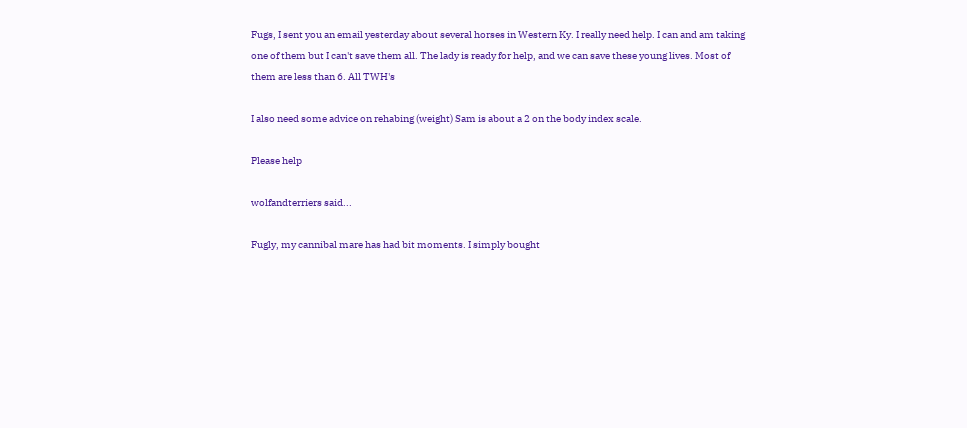Fugs, I sent you an email yesterday about several horses in Western Ky. I really need help. I can and am taking one of them but I can't save them all. The lady is ready for help, and we can save these young lives. Most of them are less than 6. All TWH's

I also need some advice on rehabing (weight) Sam is about a 2 on the body index scale.

Please help

wolfandterriers said...

Fugly, my cannibal mare has had bit moments. I simply bought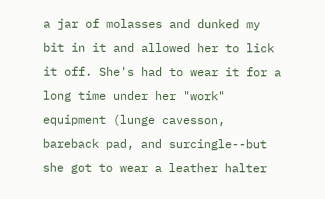a jar of molasses and dunked my bit in it and allowed her to lick it off. She's had to wear it for a long time under her "work" equipment (lunge cavesson, bareback pad, and surcingle--but she got to wear a leather halter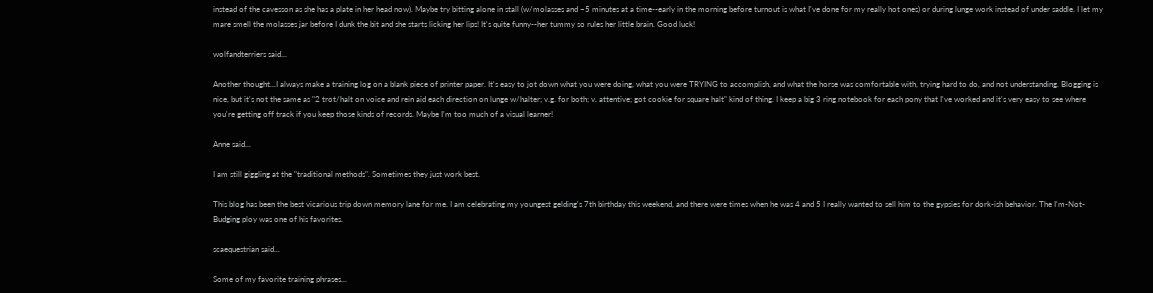instead of the cavesson as she has a plate in her head now). Maybe try bitting alone in stall (w/molasses and ~5 minutes at a time--early in the morning before turnout is what I've done for my really hot ones) or during lunge work instead of under saddle. I let my mare smell the molasses jar before I dunk the bit and she starts licking her lips! It's quite funny--her tummy so rules her little brain. Good luck!

wolfandterriers said...

Another thought...I always make a training log on a blank piece of printer paper. It's easy to jot down what you were doing, what you were TRYING to accomplish, and what the horse was comfortable with, trying hard to do, and not understanding. Blogging is nice, but it's not the same as "2 trot/halt on voice and rein aid each direction on lunge w/halter; v.g. for both; v. attentive; got cookie for square halt" kind of thing. I keep a big 3 ring notebook for each pony that I've worked and it's very easy to see where you're getting off track if you keep those kinds of records. Maybe I'm too much of a visual learner!

Anne said...

I am still giggling at the "traditional methods". Sometimes they just work best.

This blog has been the best vicarious trip down memory lane for me. I am celebrating my youngest gelding's 7th birthday this weekend, and there were times when he was 4 and 5 I really wanted to sell him to the gypsies for dork-ish behavior. The I'm-Not-Budging ploy was one of his favorites.

scaequestrian said...

Some of my favorite training phrases...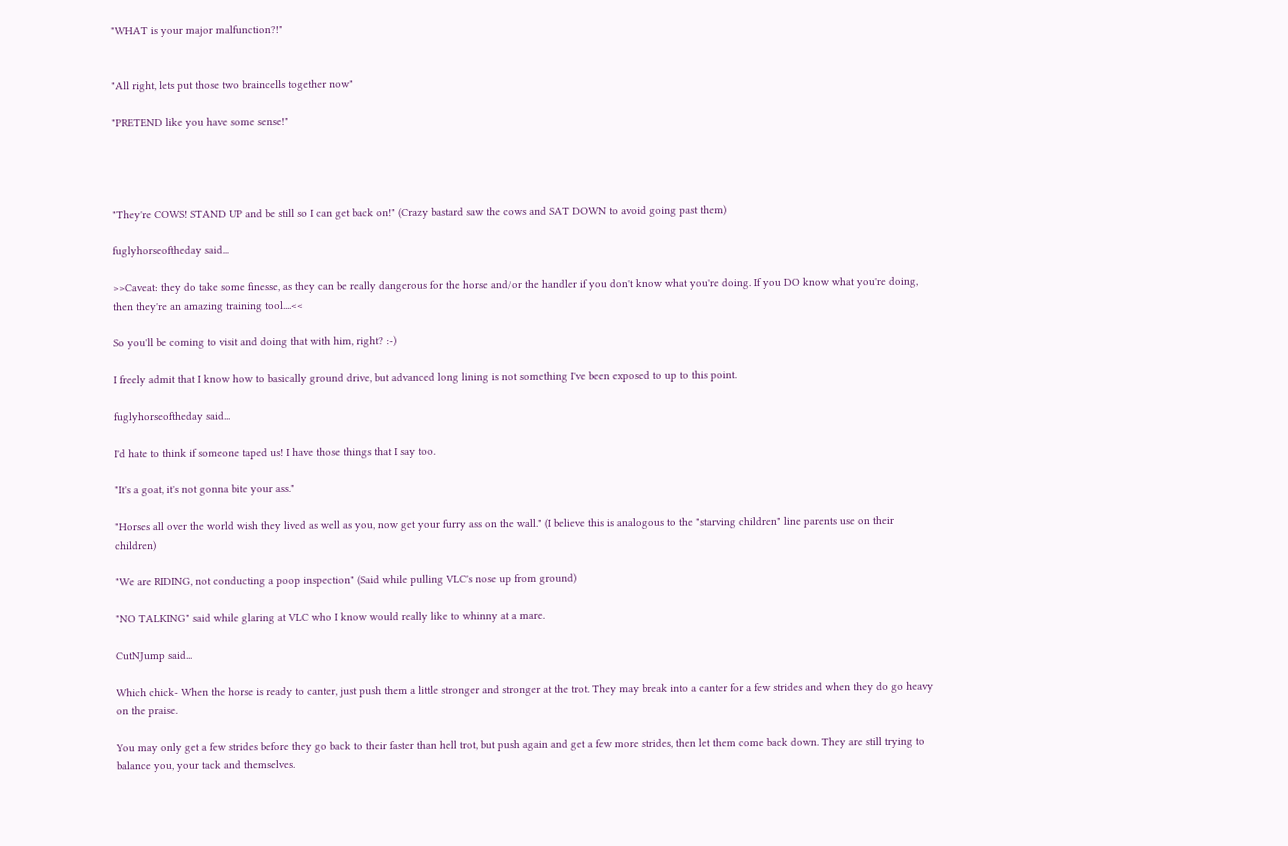"WHAT is your major malfunction?!"


"All right, lets put those two braincells together now"

"PRETEND like you have some sense!"




"They're COWS! STAND UP and be still so I can get back on!" (Crazy bastard saw the cows and SAT DOWN to avoid going past them)

fuglyhorseoftheday said...

>>Caveat: they do take some finesse, as they can be really dangerous for the horse and/or the handler if you don't know what you're doing. If you DO know what you're doing, then they're an amazing training tool....<<

So you'll be coming to visit and doing that with him, right? :-)

I freely admit that I know how to basically ground drive, but advanced long lining is not something I've been exposed to up to this point.

fuglyhorseoftheday said...

I'd hate to think if someone taped us! I have those things that I say too.

"It's a goat, it's not gonna bite your ass."

"Horses all over the world wish they lived as well as you, now get your furry ass on the wall." (I believe this is analogous to the "starving children" line parents use on their children)

"We are RIDING, not conducting a poop inspection" (Said while pulling VLC's nose up from ground)

"NO TALKING" said while glaring at VLC who I know would really like to whinny at a mare.

CutNJump said...

Which chick- When the horse is ready to canter, just push them a little stronger and stronger at the trot. They may break into a canter for a few strides and when they do go heavy on the praise.

You may only get a few strides before they go back to their faster than hell trot, but push again and get a few more strides, then let them come back down. They are still trying to balance you, your tack and themselves.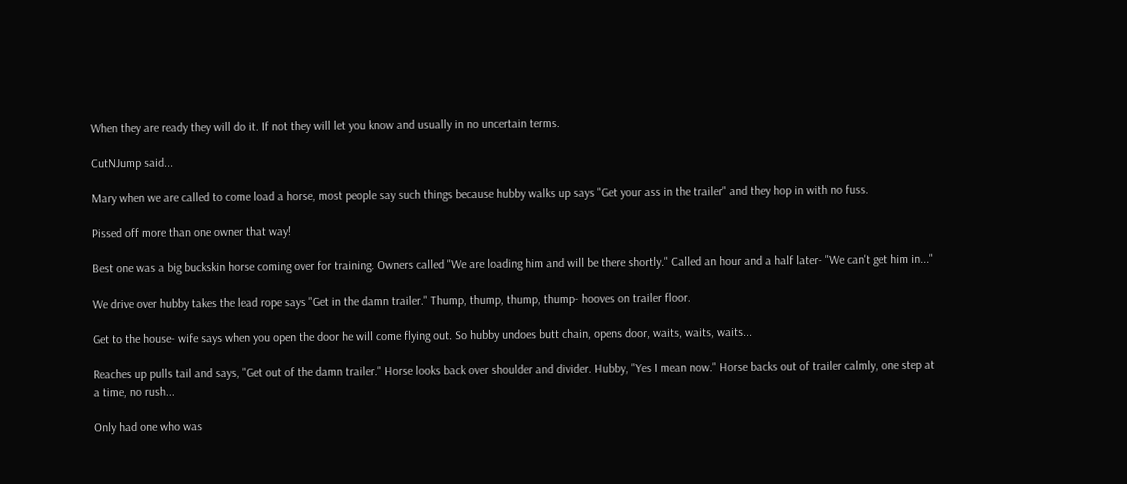When they are ready they will do it. If not they will let you know and usually in no uncertain terms.

CutNJump said...

Mary when we are called to come load a horse, most people say such things because hubby walks up says "Get your ass in the trailer" and they hop in with no fuss.

Pissed off more than one owner that way!

Best one was a big buckskin horse coming over for training. Owners called "We are loading him and will be there shortly." Called an hour and a half later- "We can't get him in..."

We drive over hubby takes the lead rope says "Get in the damn trailer." Thump, thump, thump, thump- hooves on trailer floor.

Get to the house- wife says when you open the door he will come flying out. So hubby undoes butt chain, opens door, waits, waits, waits...

Reaches up pulls tail and says, "Get out of the damn trailer." Horse looks back over shoulder and divider. Hubby, "Yes I mean now." Horse backs out of trailer calmly, one step at a time, no rush...

Only had one who was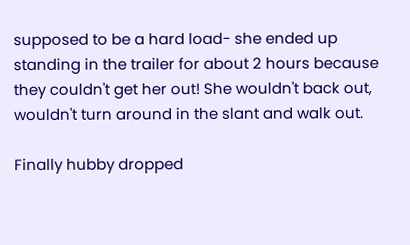supposed to be a hard load- she ended up standing in the trailer for about 2 hours because they couldn't get her out! She wouldn't back out, wouldn't turn around in the slant and walk out.

Finally hubby dropped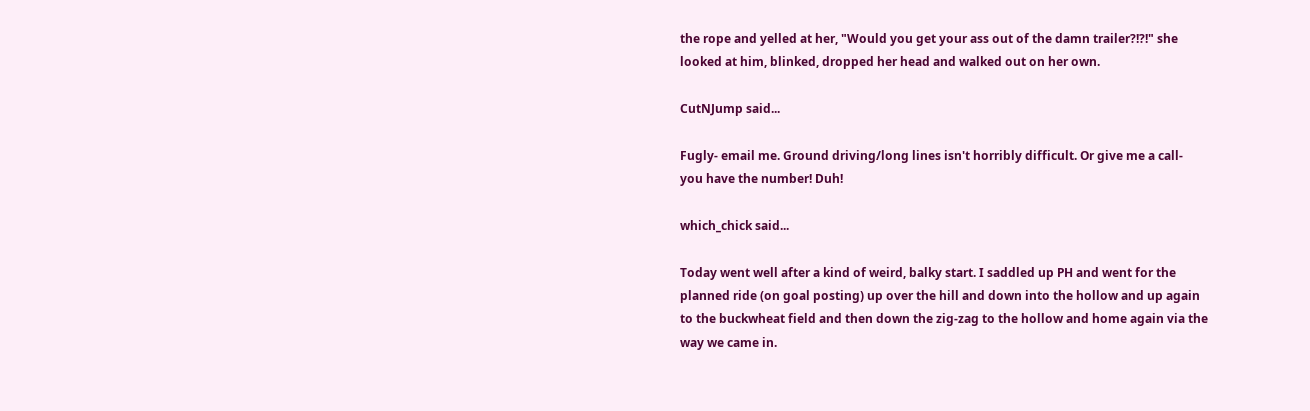the rope and yelled at her, "Would you get your ass out of the damn trailer?!?!" she looked at him, blinked, dropped her head and walked out on her own.

CutNJump said...

Fugly- email me. Ground driving/long lines isn't horribly difficult. Or give me a call- you have the number! Duh!

which_chick said...

Today went well after a kind of weird, balky start. I saddled up PH and went for the planned ride (on goal posting) up over the hill and down into the hollow and up again to the buckwheat field and then down the zig-zag to the hollow and home again via the way we came in.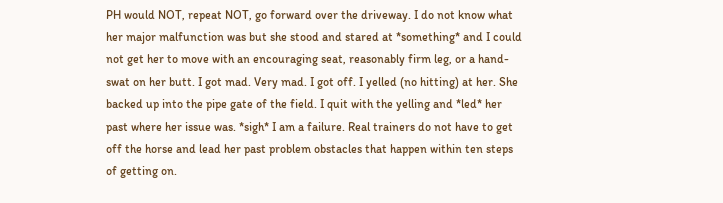PH would NOT, repeat NOT, go forward over the driveway. I do not know what her major malfunction was but she stood and stared at *something* and I could not get her to move with an encouraging seat, reasonably firm leg, or a hand-swat on her butt. I got mad. Very mad. I got off. I yelled (no hitting) at her. She backed up into the pipe gate of the field. I quit with the yelling and *led* her past where her issue was. *sigh* I am a failure. Real trainers do not have to get off the horse and lead her past problem obstacles that happen within ten steps of getting on.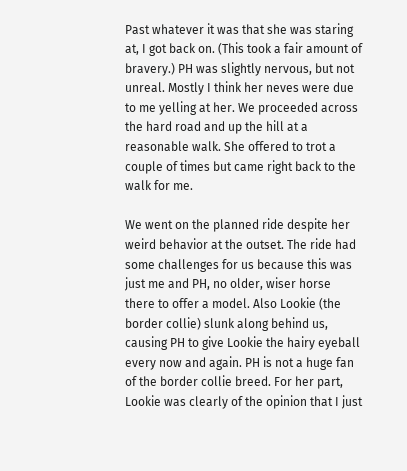Past whatever it was that she was staring at, I got back on. (This took a fair amount of bravery.) PH was slightly nervous, but not unreal. Mostly I think her neves were due to me yelling at her. We proceeded across the hard road and up the hill at a reasonable walk. She offered to trot a couple of times but came right back to the walk for me.

We went on the planned ride despite her weird behavior at the outset. The ride had some challenges for us because this was just me and PH, no older, wiser horse there to offer a model. Also Lookie (the border collie) slunk along behind us, causing PH to give Lookie the hairy eyeball every now and again. PH is not a huge fan of the border collie breed. For her part, Lookie was clearly of the opinion that I just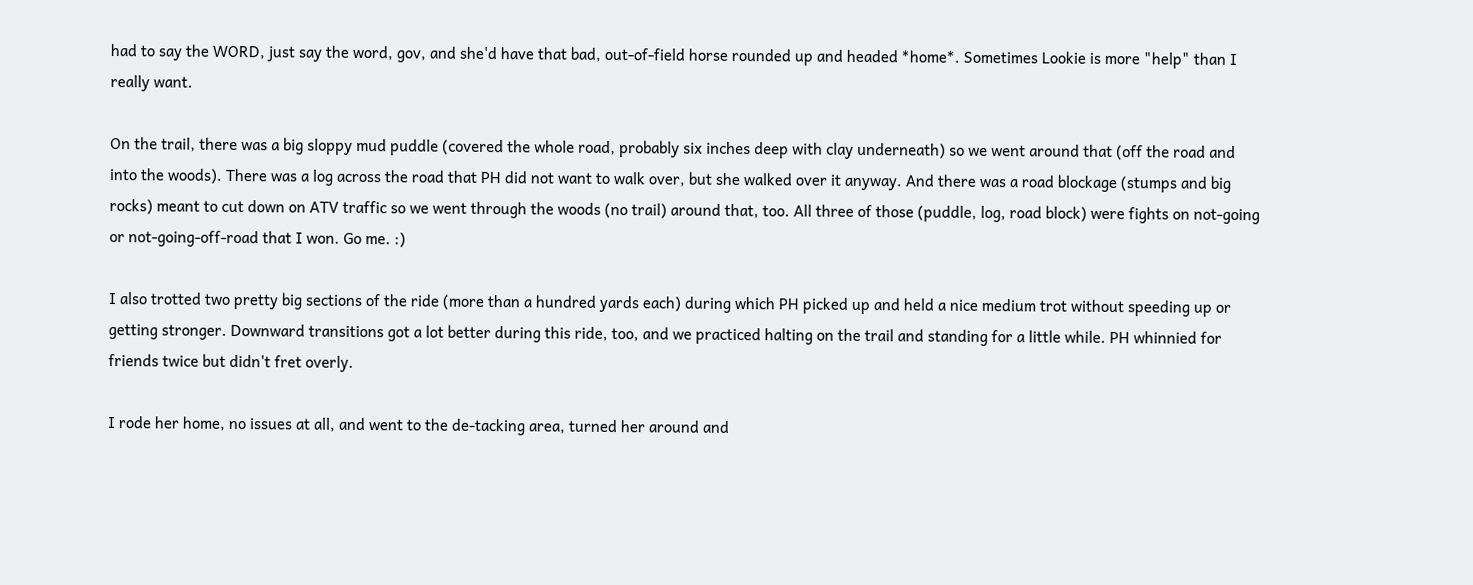had to say the WORD, just say the word, gov, and she'd have that bad, out-of-field horse rounded up and headed *home*. Sometimes Lookie is more "help" than I really want.

On the trail, there was a big sloppy mud puddle (covered the whole road, probably six inches deep with clay underneath) so we went around that (off the road and into the woods). There was a log across the road that PH did not want to walk over, but she walked over it anyway. And there was a road blockage (stumps and big rocks) meant to cut down on ATV traffic so we went through the woods (no trail) around that, too. All three of those (puddle, log, road block) were fights on not-going or not-going-off-road that I won. Go me. :)

I also trotted two pretty big sections of the ride (more than a hundred yards each) during which PH picked up and held a nice medium trot without speeding up or getting stronger. Downward transitions got a lot better during this ride, too, and we practiced halting on the trail and standing for a little while. PH whinnied for friends twice but didn't fret overly.

I rode her home, no issues at all, and went to the de-tacking area, turned her around and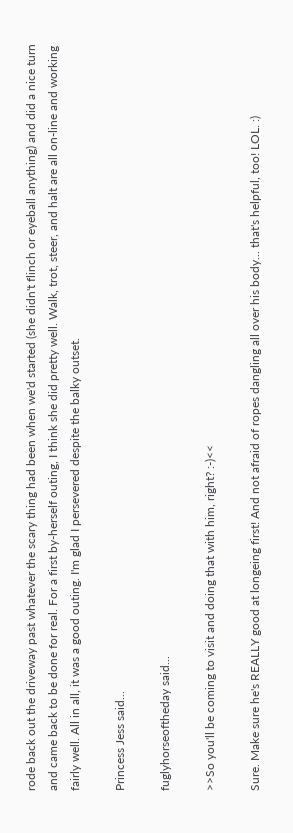rode back out the driveway past whatever the scary thing had been when we'd started (she didn't flinch or eyeball anything) and did a nice turn and came back to be done for real. For a first by-herself outing, I think she did pretty well. Walk, trot, steer, and halt are all on-line and working fairly well. All in all, it was a good outing. I'm glad I persevered despite the balky outset.

Princess Jess said...

fuglyhorseoftheday said...

>>So you'll be coming to visit and doing that with him, right? :-)<<

Sure. Make sure he's REALLY good at longeing first! And not afraid of ropes dangling all over his body... that's helpful, too! LOL. :)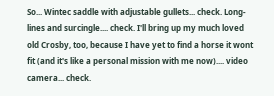So... Wintec saddle with adjustable gullets... check. Long-lines and surcingle.... check. I'll bring up my much loved old Crosby, too, because I have yet to find a horse it wont fit (and it's like a personal mission with me now).... video camera... check.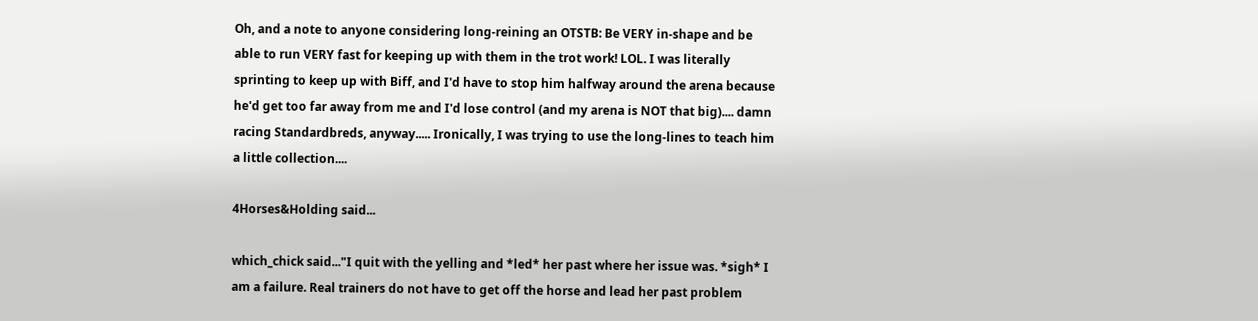Oh, and a note to anyone considering long-reining an OTSTB: Be VERY in-shape and be able to run VERY fast for keeping up with them in the trot work! LOL. I was literally sprinting to keep up with Biff, and I'd have to stop him halfway around the arena because he'd get too far away from me and I'd lose control (and my arena is NOT that big).... damn racing Standardbreds, anyway..... Ironically, I was trying to use the long-lines to teach him a little collection....

4Horses&Holding said...

which_chick said..."I quit with the yelling and *led* her past where her issue was. *sigh* I am a failure. Real trainers do not have to get off the horse and lead her past problem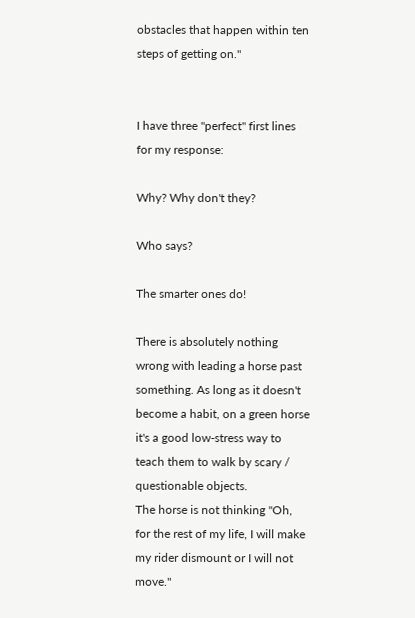obstacles that happen within ten steps of getting on."


I have three "perfect" first lines for my response:

Why? Why don't they?

Who says?

The smarter ones do!

There is absolutely nothing wrong with leading a horse past something. As long as it doesn't become a habit, on a green horse it's a good low-stress way to teach them to walk by scary / questionable objects.
The horse is not thinking "Oh, for the rest of my life, I will make my rider dismount or I will not move."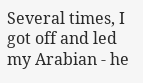Several times, I got off and led my Arabian - he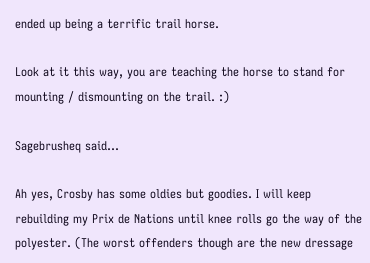ended up being a terrific trail horse.

Look at it this way, you are teaching the horse to stand for mounting / dismounting on the trail. :)

Sagebrusheq said...

Ah yes, Crosby has some oldies but goodies. I will keep rebuilding my Prix de Nations until knee rolls go the way of the polyester. (The worst offenders though are the new dressage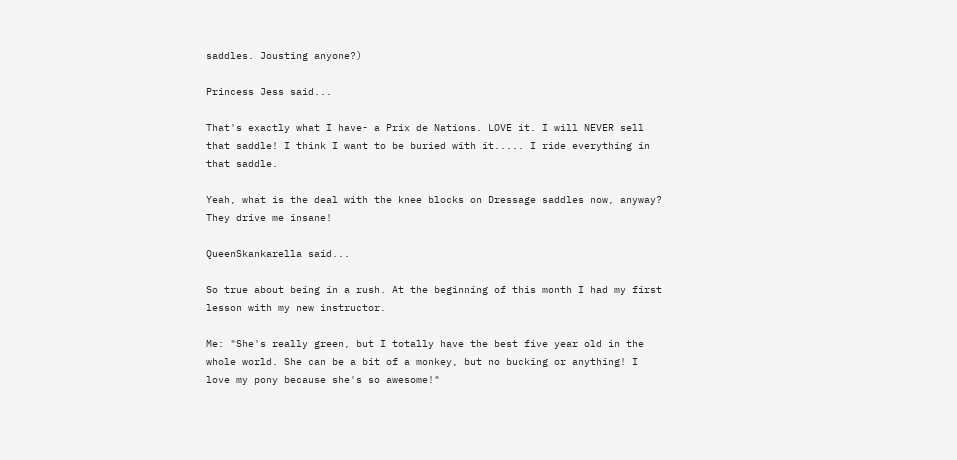saddles. Jousting anyone?)

Princess Jess said...

That's exactly what I have- a Prix de Nations. LOVE it. I will NEVER sell that saddle! I think I want to be buried with it..... I ride everything in that saddle.

Yeah, what is the deal with the knee blocks on Dressage saddles now, anyway? They drive me insane!

QueenSkankarella said...

So true about being in a rush. At the beginning of this month I had my first lesson with my new instructor.

Me: "She's really green, but I totally have the best five year old in the whole world. She can be a bit of a monkey, but no bucking or anything! I love my pony because she's so awesome!"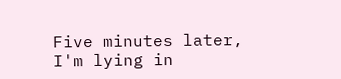Five minutes later, I'm lying in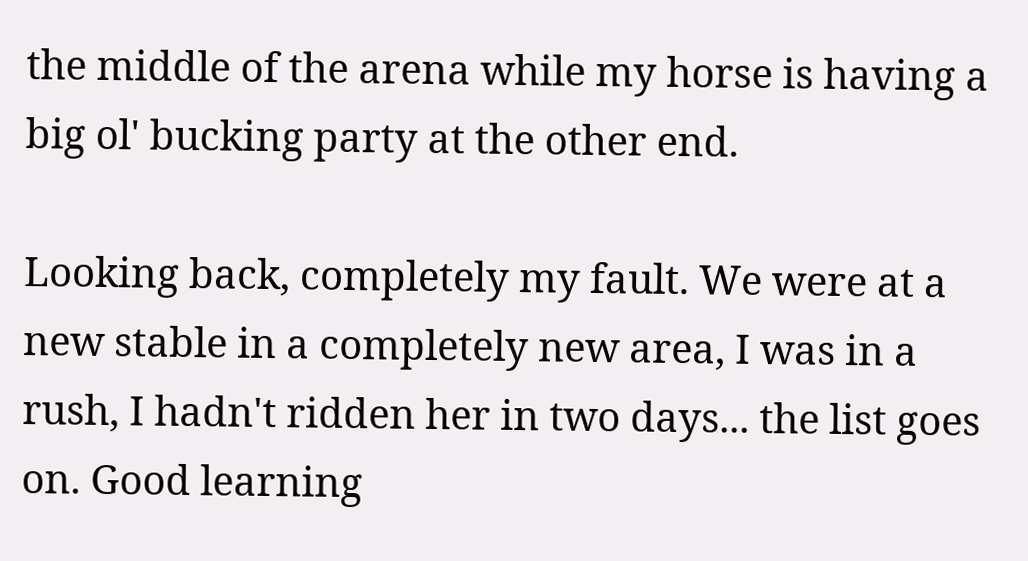the middle of the arena while my horse is having a big ol' bucking party at the other end.

Looking back, completely my fault. We were at a new stable in a completely new area, I was in a rush, I hadn't ridden her in two days... the list goes on. Good learning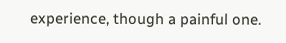experience, though a painful one.